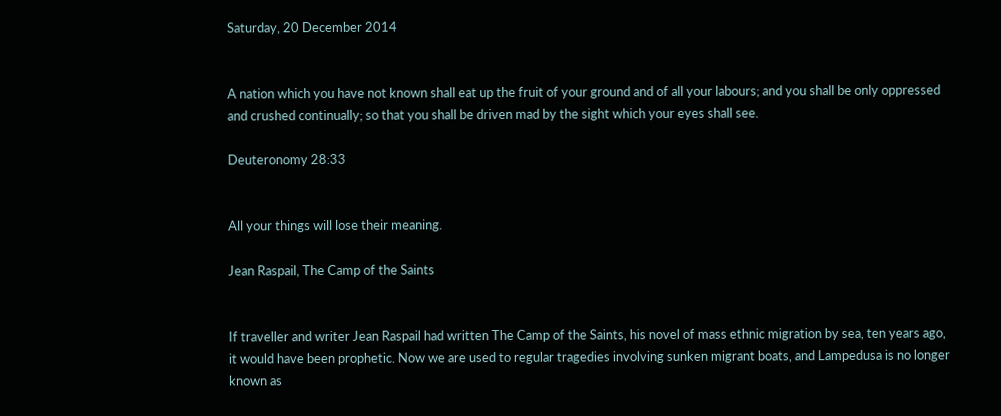Saturday, 20 December 2014


A nation which you have not known shall eat up the fruit of your ground and of all your labours; and you shall be only oppressed and crushed continually; so that you shall be driven mad by the sight which your eyes shall see.

Deuteronomy 28:33


All your things will lose their meaning.

Jean Raspail, The Camp of the Saints


If traveller and writer Jean Raspail had written The Camp of the Saints, his novel of mass ethnic migration by sea, ten years ago, it would have been prophetic. Now we are used to regular tragedies involving sunken migrant boats, and Lampedusa is no longer known as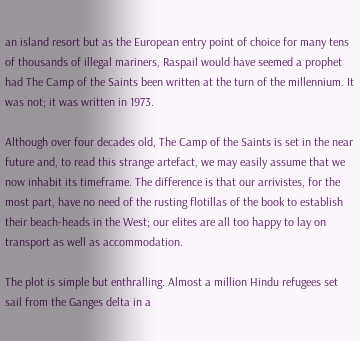an island resort but as the European entry point of choice for many tens of thousands of illegal mariners, Raspail would have seemed a prophet had The Camp of the Saints been written at the turn of the millennium. It was not; it was written in 1973.

Although over four decades old, The Camp of the Saints is set in the near future and, to read this strange artefact, we may easily assume that we now inhabit its timeframe. The difference is that our arrivistes, for the most part, have no need of the rusting flotillas of the book to establish their beach-heads in the West; our elites are all too happy to lay on transport as well as accommodation.

The plot is simple but enthralling. Almost a million Hindu refugees set sail from the Ganges delta in a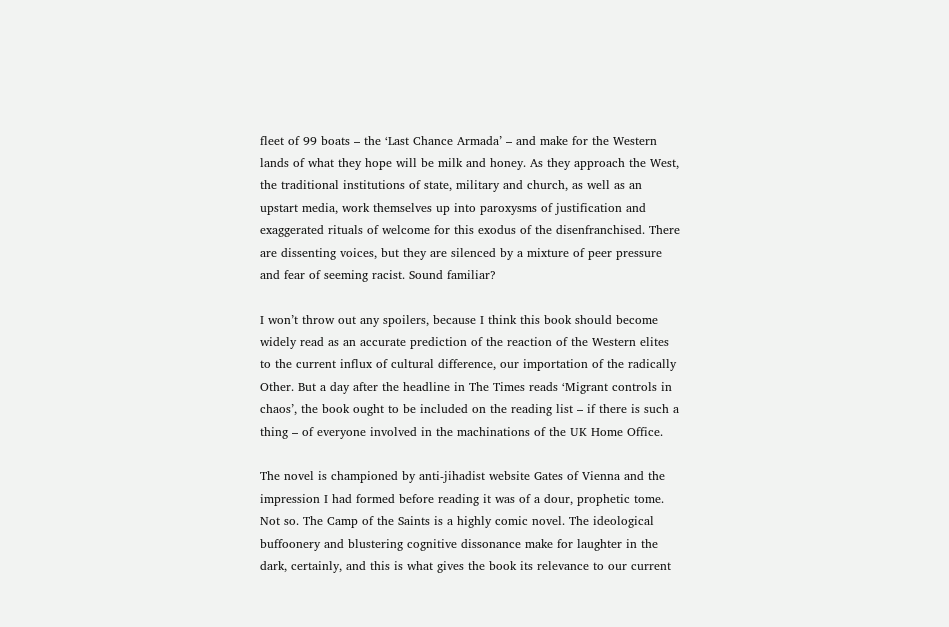fleet of 99 boats – the ‘Last Chance Armada’ – and make for the Western lands of what they hope will be milk and honey. As they approach the West, the traditional institutions of state, military and church, as well as an upstart media, work themselves up into paroxysms of justification and exaggerated rituals of welcome for this exodus of the disenfranchised. There are dissenting voices, but they are silenced by a mixture of peer pressure and fear of seeming racist. Sound familiar?

I won’t throw out any spoilers, because I think this book should become widely read as an accurate prediction of the reaction of the Western elites to the current influx of cultural difference, our importation of the radically Other. But a day after the headline in The Times reads ‘Migrant controls in chaos’, the book ought to be included on the reading list – if there is such a thing – of everyone involved in the machinations of the UK Home Office.

The novel is championed by anti-jihadist website Gates of Vienna and the impression I had formed before reading it was of a dour, prophetic tome. Not so. The Camp of the Saints is a highly comic novel. The ideological buffoonery and blustering cognitive dissonance make for laughter in the dark, certainly, and this is what gives the book its relevance to our current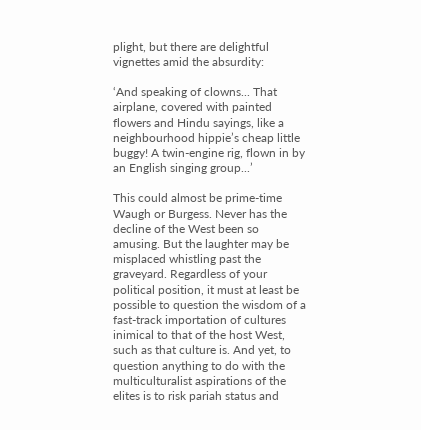plight, but there are delightful vignettes amid the absurdity:

‘And speaking of clowns... That airplane, covered with painted flowers and Hindu sayings, like a neighbourhood hippie’s cheap little buggy! A twin-engine rig, flown in by an English singing group...’

This could almost be prime-time Waugh or Burgess. Never has the decline of the West been so amusing. But the laughter may be misplaced whistling past the graveyard. Regardless of your political position, it must at least be possible to question the wisdom of a fast-track importation of cultures inimical to that of the host West, such as that culture is. And yet, to question anything to do with the multiculturalist aspirations of the elites is to risk pariah status and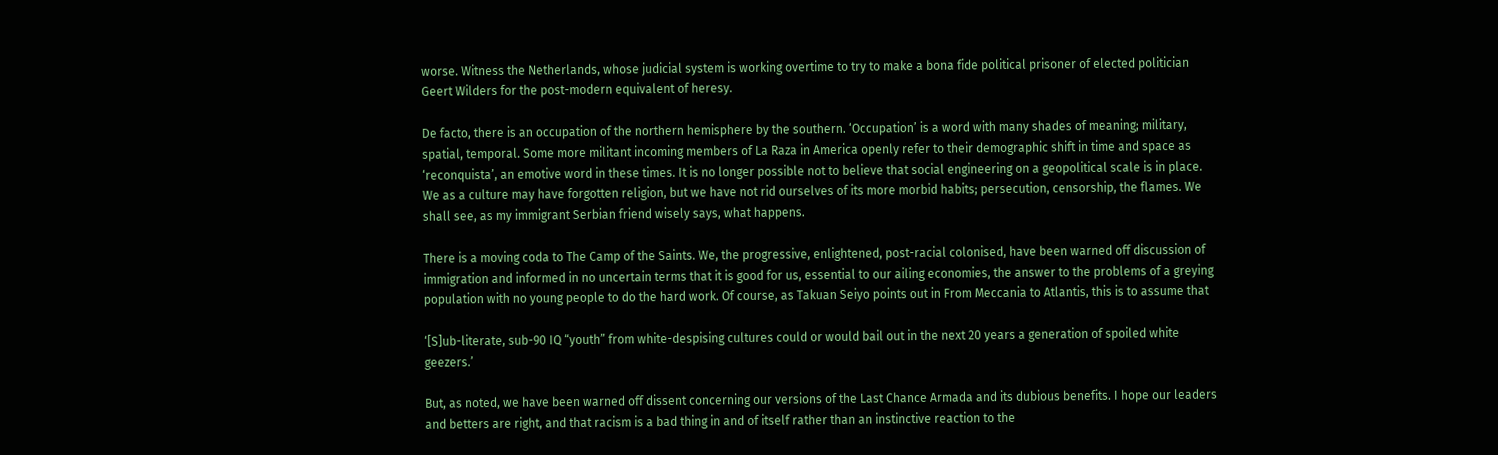worse. Witness the Netherlands, whose judicial system is working overtime to try to make a bona fide political prisoner of elected politician Geert Wilders for the post-modern equivalent of heresy.

De facto, there is an occupation of the northern hemisphere by the southern. ‘Occupation’ is a word with many shades of meaning; military, spatial, temporal. Some more militant incoming members of La Raza in America openly refer to their demographic shift in time and space as ‘reconquista’, an emotive word in these times. It is no longer possible not to believe that social engineering on a geopolitical scale is in place. We as a culture may have forgotten religion, but we have not rid ourselves of its more morbid habits; persecution, censorship, the flames. We shall see, as my immigrant Serbian friend wisely says, what happens.

There is a moving coda to The Camp of the Saints. We, the progressive, enlightened, post-racial colonised, have been warned off discussion of immigration and informed in no uncertain terms that it is good for us, essential to our ailing economies, the answer to the problems of a greying population with no young people to do the hard work. Of course, as Takuan Seiyo points out in From Meccania to Atlantis, this is to assume that

‘[S]ub-literate, sub-90 IQ “youth” from white-despising cultures could or would bail out in the next 20 years a generation of spoiled white geezers.’

But, as noted, we have been warned off dissent concerning our versions of the Last Chance Armada and its dubious benefits. I hope our leaders and betters are right, and that racism is a bad thing in and of itself rather than an instinctive reaction to the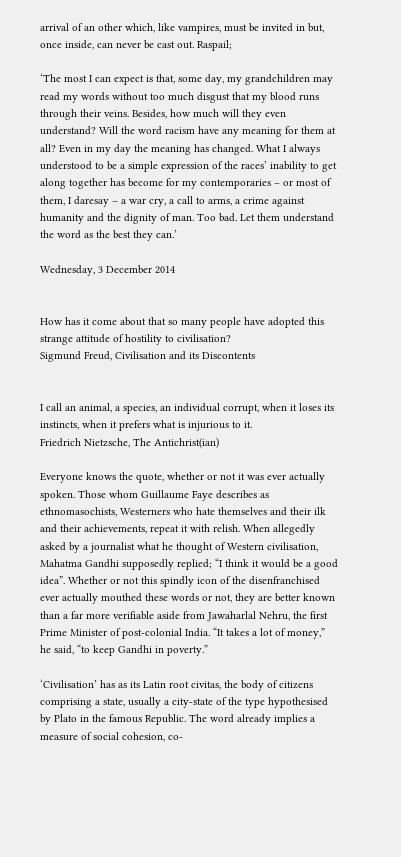arrival of an other which, like vampires, must be invited in but, once inside, can never be cast out. Raspail;

‘The most I can expect is that, some day, my grandchildren may read my words without too much disgust that my blood runs through their veins. Besides, how much will they even understand? Will the word racism have any meaning for them at all? Even in my day the meaning has changed. What I always understood to be a simple expression of the races’ inability to get along together has become for my contemporaries – or most of them, I daresay – a war cry, a call to arms, a crime against humanity and the dignity of man. Too bad. Let them understand the word as the best they can.’

Wednesday, 3 December 2014


How has it come about that so many people have adopted this strange attitude of hostility to civilisation?
Sigmund Freud, Civilisation and its Discontents


I call an animal, a species, an individual corrupt, when it loses its instincts, when it prefers what is injurious to it.
Friedrich Nietzsche, The Antichrist(ian)

Everyone knows the quote, whether or not it was ever actually spoken. Those whom Guillaume Faye describes as ethnomasochists, Westerners who hate themselves and their ilk and their achievements, repeat it with relish. When allegedly asked by a journalist what he thought of Western civilisation, Mahatma Gandhi supposedly replied; “I think it would be a good idea”. Whether or not this spindly icon of the disenfranchised ever actually mouthed these words or not, they are better known than a far more verifiable aside from Jawaharlal Nehru, the first Prime Minister of post-colonial India. “It takes a lot of money,” he said, “to keep Gandhi in poverty.”

‘Civilisation’ has as its Latin root civitas, the body of citizens comprising a state, usually a city-state of the type hypothesised by Plato in the famous Republic. The word already implies a measure of social cohesion, co-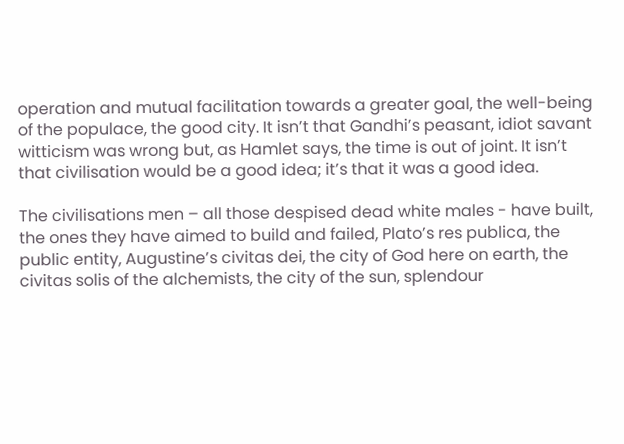operation and mutual facilitation towards a greater goal, the well-being of the populace, the good city. It isn’t that Gandhi’s peasant, idiot savant witticism was wrong but, as Hamlet says, the time is out of joint. It isn’t that civilisation would be a good idea; it’s that it was a good idea.

The civilisations men – all those despised dead white males - have built, the ones they have aimed to build and failed, Plato’s res publica, the public entity, Augustine’s civitas dei, the city of God here on earth, the civitas solis of the alchemists, the city of the sun, splendour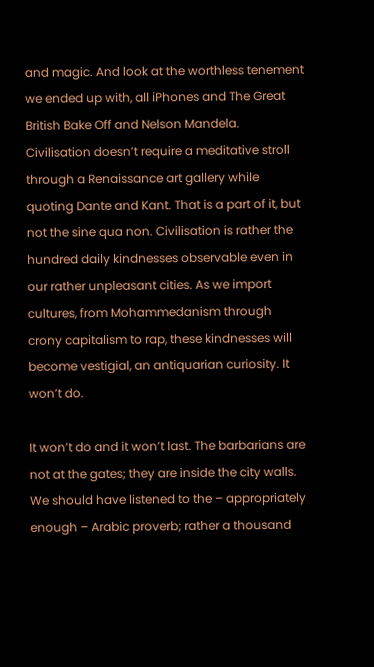and magic. And look at the worthless tenement we ended up with, all iPhones and The Great British Bake Off and Nelson Mandela. Civilisation doesn’t require a meditative stroll through a Renaissance art gallery while quoting Dante and Kant. That is a part of it, but not the sine qua non. Civilisation is rather the hundred daily kindnesses observable even in our rather unpleasant cities. As we import cultures, from Mohammedanism through crony capitalism to rap, these kindnesses will become vestigial, an antiquarian curiosity. It won’t do.

It won’t do and it won’t last. The barbarians are not at the gates; they are inside the city walls. We should have listened to the – appropriately enough – Arabic proverb; rather a thousand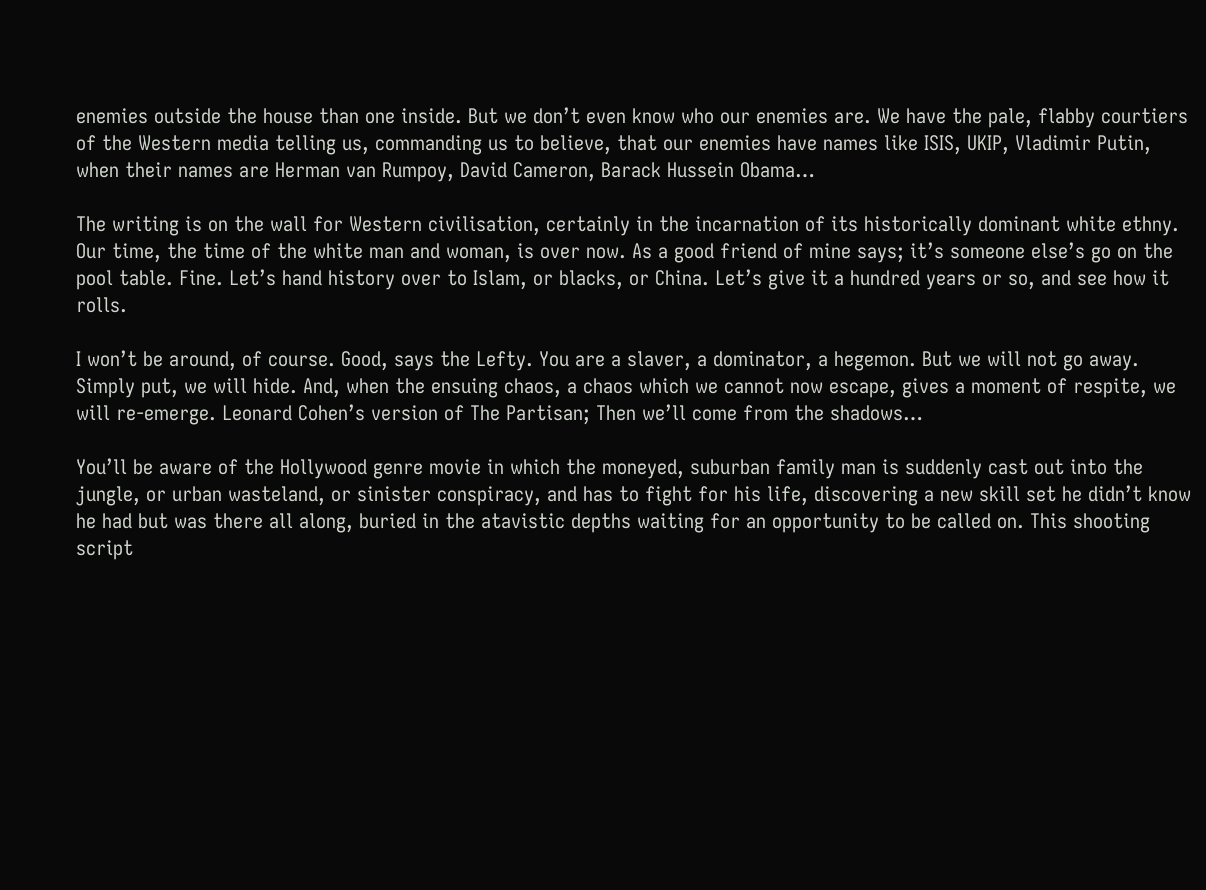enemies outside the house than one inside. But we don’t even know who our enemies are. We have the pale, flabby courtiers of the Western media telling us, commanding us to believe, that our enemies have names like ISIS, UKIP, Vladimir Putin, when their names are Herman van Rumpoy, David Cameron, Barack Hussein Obama…

The writing is on the wall for Western civilisation, certainly in the incarnation of its historically dominant white ethny. Our time, the time of the white man and woman, is over now. As a good friend of mine says; it’s someone else’s go on the pool table. Fine. Let’s hand history over to Islam, or blacks, or China. Let’s give it a hundred years or so, and see how it rolls.

I won’t be around, of course. Good, says the Lefty. You are a slaver, a dominator, a hegemon. But we will not go away. Simply put, we will hide. And, when the ensuing chaos, a chaos which we cannot now escape, gives a moment of respite, we will re-emerge. Leonard Cohen’s version of The Partisan; Then we’ll come from the shadows…

You’ll be aware of the Hollywood genre movie in which the moneyed, suburban family man is suddenly cast out into the jungle, or urban wasteland, or sinister conspiracy, and has to fight for his life, discovering a new skill set he didn’t know he had but was there all along, buried in the atavistic depths waiting for an opportunity to be called on. This shooting script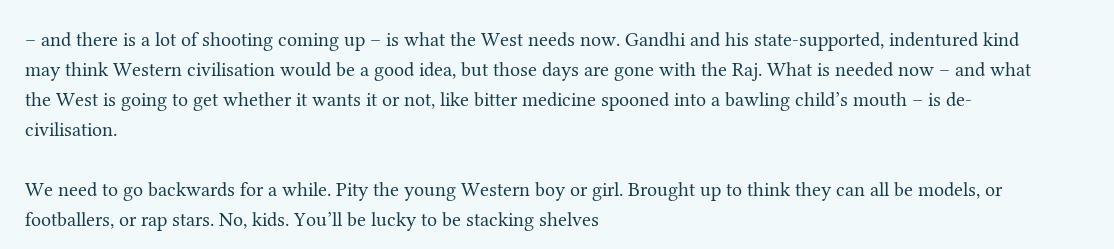– and there is a lot of shooting coming up – is what the West needs now. Gandhi and his state-supported, indentured kind may think Western civilisation would be a good idea, but those days are gone with the Raj. What is needed now – and what the West is going to get whether it wants it or not, like bitter medicine spooned into a bawling child’s mouth – is de-civilisation.

We need to go backwards for a while. Pity the young Western boy or girl. Brought up to think they can all be models, or footballers, or rap stars. No, kids. You’ll be lucky to be stacking shelves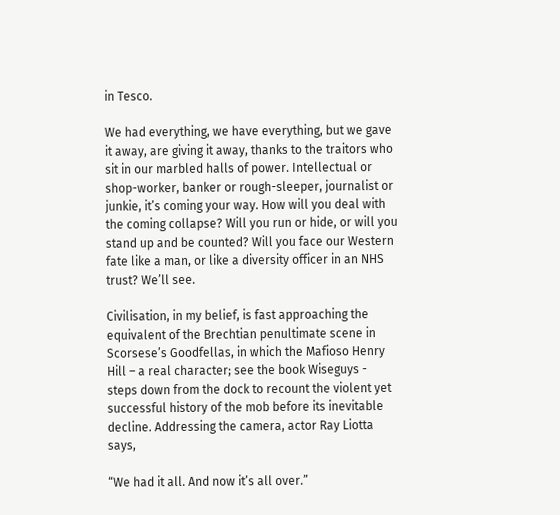in Tesco.

We had everything, we have everything, but we gave it away, are giving it away, thanks to the traitors who sit in our marbled halls of power. Intellectual or shop-worker, banker or rough-sleeper, journalist or junkie, it’s coming your way. How will you deal with the coming collapse? Will you run or hide, or will you stand up and be counted? Will you face our Western fate like a man, or like a diversity officer in an NHS trust? We’ll see.

Civilisation, in my belief, is fast approaching the equivalent of the Brechtian penultimate scene in Scorsese’s Goodfellas, in which the Mafioso Henry Hill – a real character; see the book Wiseguys - steps down from the dock to recount the violent yet successful history of the mob before its inevitable decline. Addressing the camera, actor Ray Liotta says,

“We had it all. And now it’s all over.”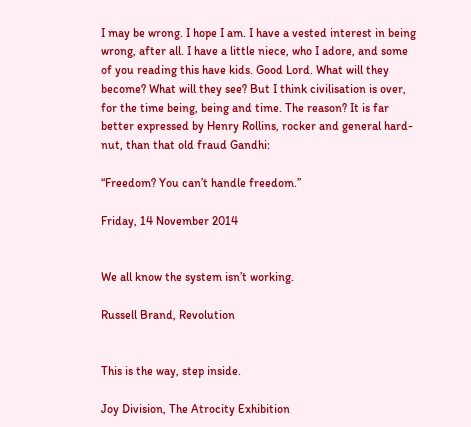I may be wrong. I hope I am. I have a vested interest in being wrong, after all. I have a little niece, who I adore, and some of you reading this have kids. Good Lord. What will they become? What will they see? But I think civilisation is over, for the time being, being and time. The reason? It is far better expressed by Henry Rollins, rocker and general hard-nut, than that old fraud Gandhi:

“Freedom? You can’t handle freedom.”

Friday, 14 November 2014


We all know the system isn’t working.

Russell Brand, Revolution


This is the way, step inside.

Joy Division, The Atrocity Exhibition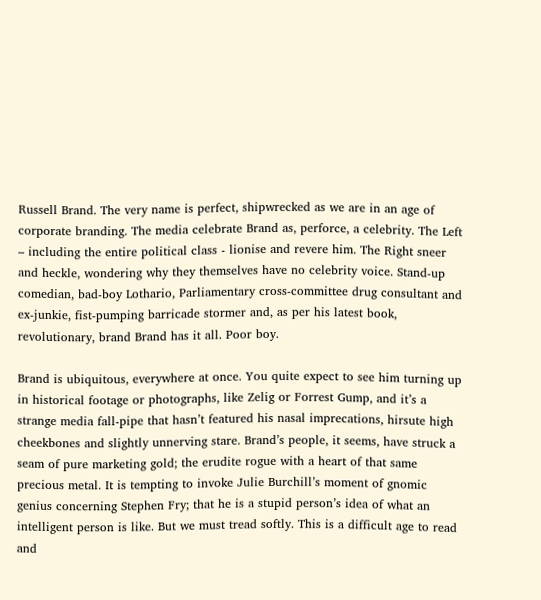Russell Brand. The very name is perfect, shipwrecked as we are in an age of corporate branding. The media celebrate Brand as, perforce, a celebrity. The Left – including the entire political class - lionise and revere him. The Right sneer and heckle, wondering why they themselves have no celebrity voice. Stand-up comedian, bad-boy Lothario, Parliamentary cross-committee drug consultant and ex-junkie, fist-pumping barricade stormer and, as per his latest book, revolutionary, brand Brand has it all. Poor boy.

Brand is ubiquitous, everywhere at once. You quite expect to see him turning up in historical footage or photographs, like Zelig or Forrest Gump, and it’s a strange media fall-pipe that hasn’t featured his nasal imprecations, hirsute high cheekbones and slightly unnerving stare. Brand’s people, it seems, have struck a seam of pure marketing gold; the erudite rogue with a heart of that same precious metal. It is tempting to invoke Julie Burchill’s moment of gnomic genius concerning Stephen Fry; that he is a stupid person’s idea of what an intelligent person is like. But we must tread softly. This is a difficult age to read and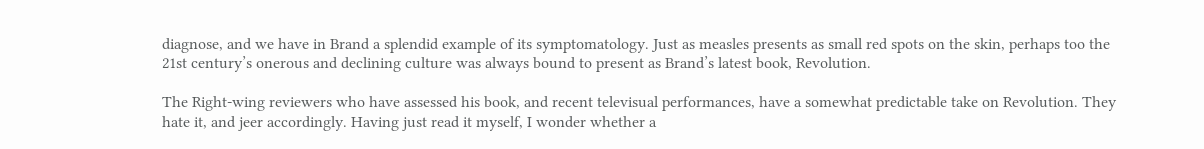diagnose, and we have in Brand a splendid example of its symptomatology. Just as measles presents as small red spots on the skin, perhaps too the 21st century’s onerous and declining culture was always bound to present as Brand’s latest book, Revolution.

The Right-wing reviewers who have assessed his book, and recent televisual performances, have a somewhat predictable take on Revolution. They hate it, and jeer accordingly. Having just read it myself, I wonder whether a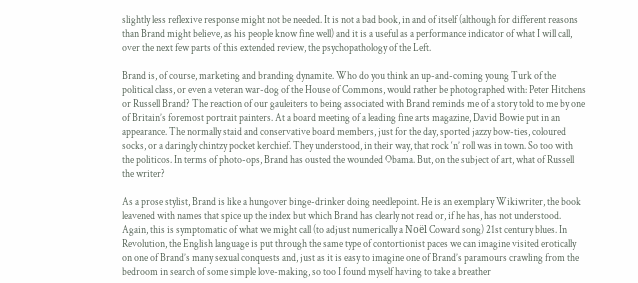slightly less reflexive response might not be needed. It is not a bad book, in and of itself (although for different reasons than Brand might believe, as his people know fine well) and it is a useful as a performance indicator of what I will call, over the next few parts of this extended review, the psychopathology of the Left.

Brand is, of course, marketing and branding dynamite. Who do you think an up-and-coming young Turk of the political class, or even a veteran war-dog of the House of Commons, would rather be photographed with: Peter Hitchens or Russell Brand? The reaction of our gauleiters to being associated with Brand reminds me of a story told to me by one of Britain’s foremost portrait painters. At a board meeting of a leading fine arts magazine, David Bowie put in an appearance. The normally staid and conservative board members, just for the day, sported jazzy bow-ties, coloured socks, or a daringly chintzy pocket kerchief. They understood, in their way, that rock ‘n’ roll was in town. So too with the politicos. In terms of photo-ops, Brand has ousted the wounded Obama. But, on the subject of art, what of Russell the writer?

As a prose stylist, Brand is like a hungover binge-drinker doing needlepoint. He is an exemplary Wikiwriter, the book leavened with names that spice up the index but which Brand has clearly not read or, if he has, has not understood. Again, this is symptomatic of what we might call (to adjust numerically a Noël Coward song) 21st century blues. In Revolution, the English language is put through the same type of contortionist paces we can imagine visited erotically on one of Brand’s many sexual conquests and, just as it is easy to imagine one of Brand’s paramours crawling from the bedroom in search of some simple love-making, so too I found myself having to take a breather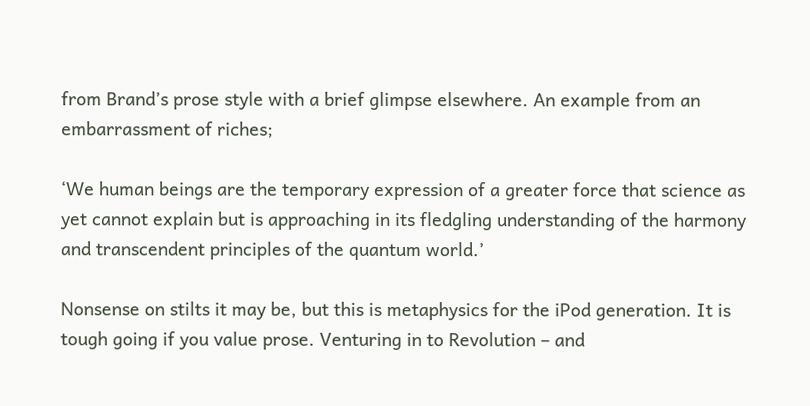from Brand’s prose style with a brief glimpse elsewhere. An example from an embarrassment of riches;

‘We human beings are the temporary expression of a greater force that science as yet cannot explain but is approaching in its fledgling understanding of the harmony and transcendent principles of the quantum world.’

Nonsense on stilts it may be, but this is metaphysics for the iPod generation. It is tough going if you value prose. Venturing in to Revolution – and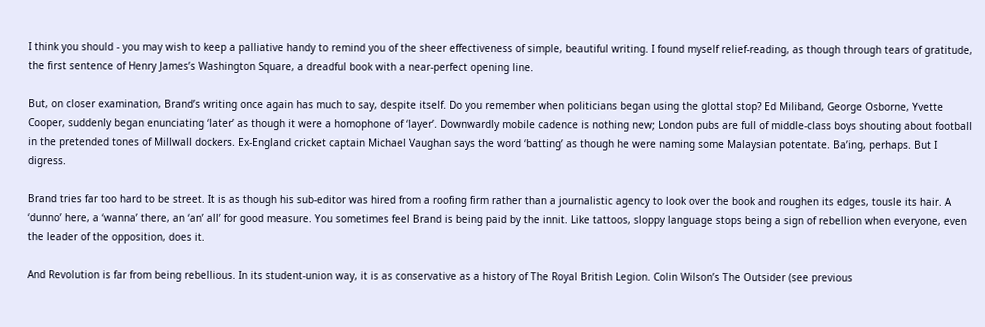I think you should - you may wish to keep a palliative handy to remind you of the sheer effectiveness of simple, beautiful writing. I found myself relief-reading, as though through tears of gratitude, the first sentence of Henry James’s Washington Square, a dreadful book with a near-perfect opening line.

But, on closer examination, Brand’s writing once again has much to say, despite itself. Do you remember when politicians began using the glottal stop? Ed Miliband, George Osborne, Yvette Cooper, suddenly began enunciating ‘later’ as though it were a homophone of ‘layer’. Downwardly mobile cadence is nothing new; London pubs are full of middle-class boys shouting about football in the pretended tones of Millwall dockers. Ex-England cricket captain Michael Vaughan says the word ‘batting’ as though he were naming some Malaysian potentate. Ba’ing, perhaps. But I digress.

Brand tries far too hard to be street. It is as though his sub-editor was hired from a roofing firm rather than a journalistic agency to look over the book and roughen its edges, tousle its hair. A ‘dunno’ here, a ‘wanna’ there, an ‘an’ all’ for good measure. You sometimes feel Brand is being paid by the innit. Like tattoos, sloppy language stops being a sign of rebellion when everyone, even the leader of the opposition, does it.

And Revolution is far from being rebellious. In its student-union way, it is as conservative as a history of The Royal British Legion. Colin Wilson’s The Outsider (see previous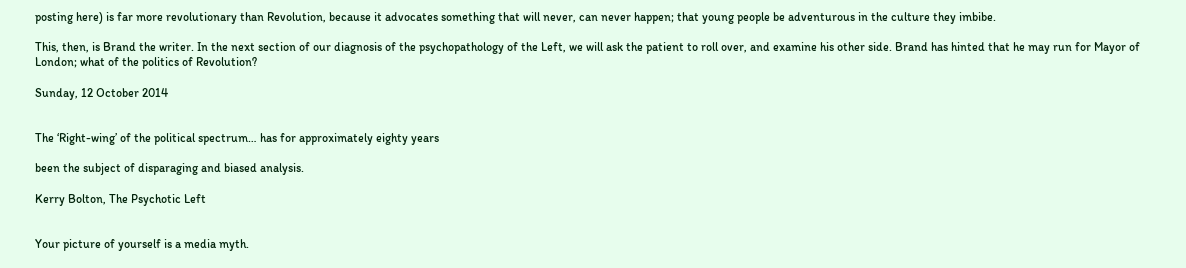posting here) is far more revolutionary than Revolution, because it advocates something that will never, can never happen; that young people be adventurous in the culture they imbibe.

This, then, is Brand the writer. In the next section of our diagnosis of the psychopathology of the Left, we will ask the patient to roll over, and examine his other side. Brand has hinted that he may run for Mayor of London; what of the politics of Revolution?

Sunday, 12 October 2014


The ‘Right-wing’ of the political spectrum… has for approximately eighty years

been the subject of disparaging and biased analysis.

Kerry Bolton, The Psychotic Left


Your picture of yourself is a media myth.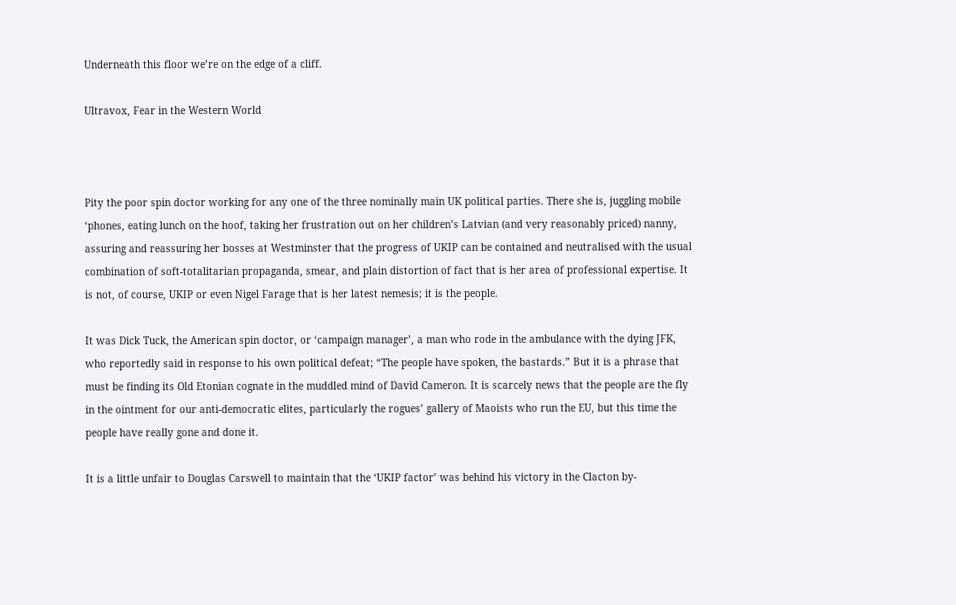Underneath this floor we’re on the edge of a cliff.

Ultravox, Fear in the Western World



Pity the poor spin doctor working for any one of the three nominally main UK political parties. There she is, juggling mobile ‘phones, eating lunch on the hoof, taking her frustration out on her children’s Latvian (and very reasonably priced) nanny, assuring and reassuring her bosses at Westminster that the progress of UKIP can be contained and neutralised with the usual combination of soft-totalitarian propaganda, smear, and plain distortion of fact that is her area of professional expertise. It is not, of course, UKIP or even Nigel Farage that is her latest nemesis; it is the people.

It was Dick Tuck, the American spin doctor, or ‘campaign manager’, a man who rode in the ambulance with the dying JFK, who reportedly said in response to his own political defeat; “The people have spoken, the bastards.” But it is a phrase that must be finding its Old Etonian cognate in the muddled mind of David Cameron. It is scarcely news that the people are the fly in the ointment for our anti-democratic elites, particularly the rogues’ gallery of Maoists who run the EU, but this time the people have really gone and done it.

It is a little unfair to Douglas Carswell to maintain that the ‘UKIP factor’ was behind his victory in the Clacton by-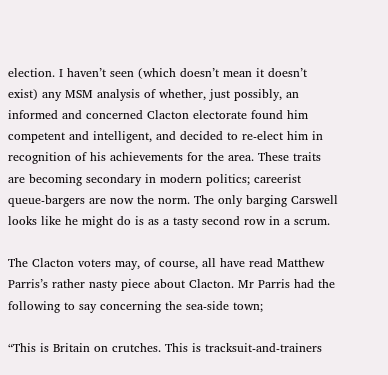election. I haven’t seen (which doesn’t mean it doesn’t exist) any MSM analysis of whether, just possibly, an informed and concerned Clacton electorate found him competent and intelligent, and decided to re-elect him in recognition of his achievements for the area. These traits are becoming secondary in modern politics; careerist queue-bargers are now the norm. The only barging Carswell looks like he might do is as a tasty second row in a scrum.

The Clacton voters may, of course, all have read Matthew Parris’s rather nasty piece about Clacton. Mr Parris had the following to say concerning the sea-side town;

“This is Britain on crutches. This is tracksuit-and-trainers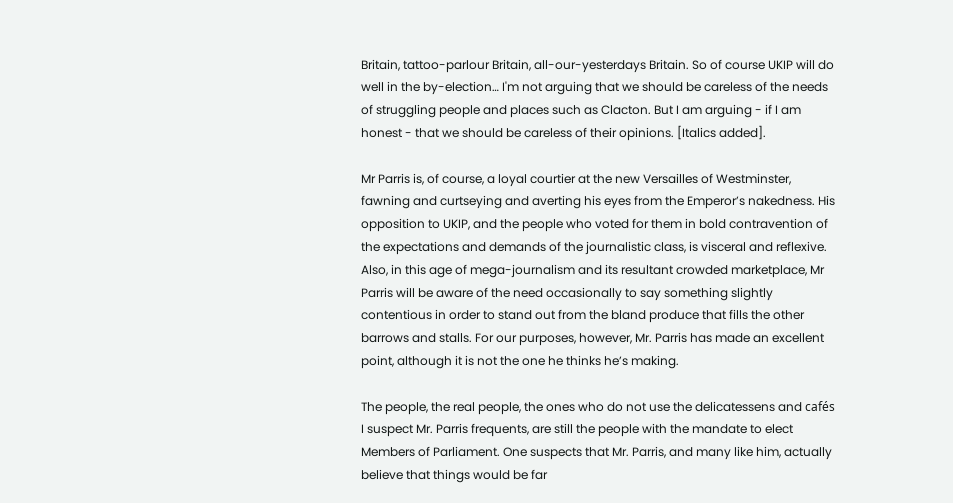Britain, tattoo-parlour Britain, all-our-yesterdays Britain. So of course UKIP will do well in the by-election… I'm not arguing that we should be careless of the needs of struggling people and places such as Clacton. But I am arguing - if I am honest - that we should be careless of their opinions. [Italics added].

Mr Parris is, of course, a loyal courtier at the new Versailles of Westminster, fawning and curtseying and averting his eyes from the Emperor’s nakedness. His opposition to UKIP, and the people who voted for them in bold contravention of the expectations and demands of the journalistic class, is visceral and reflexive. Also, in this age of mega-journalism and its resultant crowded marketplace, Mr Parris will be aware of the need occasionally to say something slightly contentious in order to stand out from the bland produce that fills the other barrows and stalls. For our purposes, however, Mr. Parris has made an excellent point, although it is not the one he thinks he’s making.

The people, the real people, the ones who do not use the delicatessens and cafés I suspect Mr. Parris frequents, are still the people with the mandate to elect Members of Parliament. One suspects that Mr. Parris, and many like him, actually believe that things would be far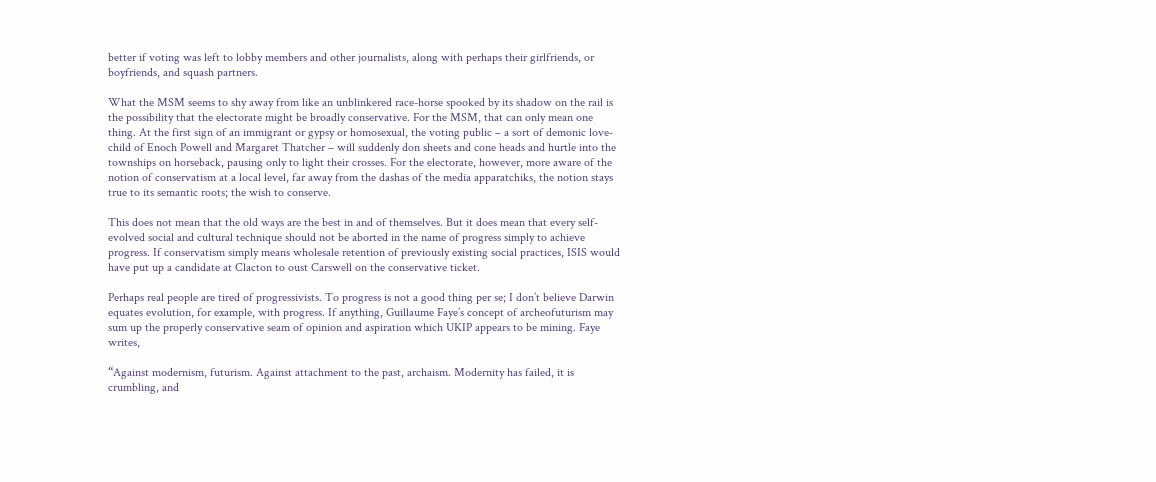better if voting was left to lobby members and other journalists, along with perhaps their girlfriends, or boyfriends, and squash partners.

What the MSM seems to shy away from like an unblinkered race-horse spooked by its shadow on the rail is the possibility that the electorate might be broadly conservative. For the MSM, that can only mean one thing. At the first sign of an immigrant or gypsy or homosexual, the voting public – a sort of demonic love-child of Enoch Powell and Margaret Thatcher – will suddenly don sheets and cone heads and hurtle into the townships on horseback, pausing only to light their crosses. For the electorate, however, more aware of the notion of conservatism at a local level, far away from the dashas of the media apparatchiks, the notion stays true to its semantic roots; the wish to conserve.

This does not mean that the old ways are the best in and of themselves. But it does mean that every self-evolved social and cultural technique should not be aborted in the name of progress simply to achieve progress. If conservatism simply means wholesale retention of previously existing social practices, ISIS would have put up a candidate at Clacton to oust Carswell on the conservative ticket.

Perhaps real people are tired of progressivists. To progress is not a good thing per se; I don’t believe Darwin equates evolution, for example, with progress. If anything, Guillaume Faye’s concept of archeofuturism may sum up the properly conservative seam of opinion and aspiration which UKIP appears to be mining. Faye writes,

“Against modernism, futurism. Against attachment to the past, archaism. Modernity has failed, it is crumbling, and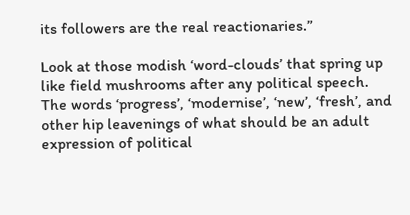its followers are the real reactionaries.”

Look at those modish ‘word-clouds’ that spring up like field mushrooms after any political speech. The words ‘progress’, ‘modernise’, ‘new’, ‘fresh’, and other hip leavenings of what should be an adult expression of political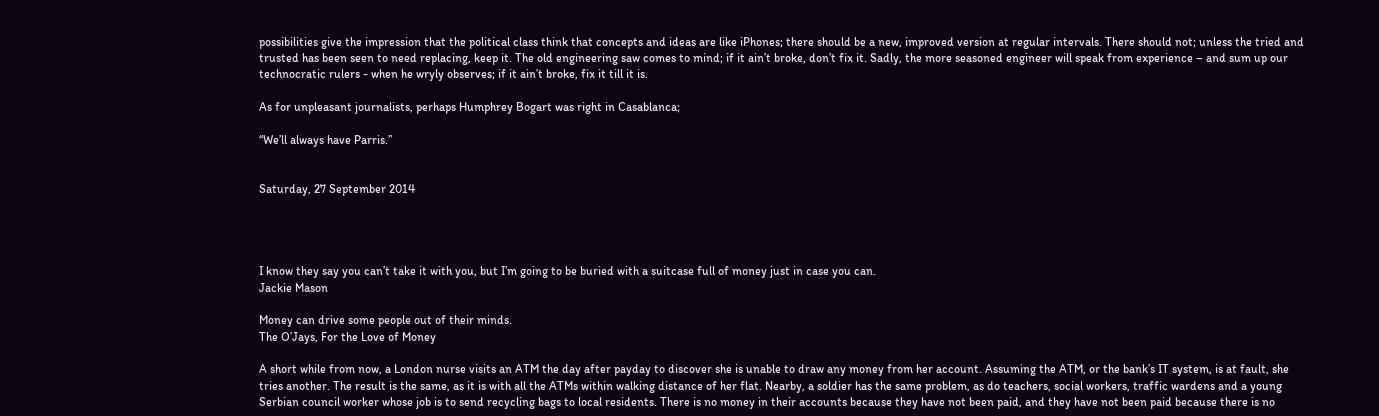possibilities give the impression that the political class think that concepts and ideas are like iPhones; there should be a new, improved version at regular intervals. There should not; unless the tried and trusted has been seen to need replacing, keep it. The old engineering saw comes to mind; if it ain’t broke, don’t fix it. Sadly, the more seasoned engineer will speak from experience – and sum up our technocratic rulers - when he wryly observes; if it ain’t broke, fix it till it is.

As for unpleasant journalists, perhaps Humphrey Bogart was right in Casablanca;

“We’ll always have Parris.”


Saturday, 27 September 2014




I know they say you can’t take it with you, but I’m going to be buried with a suitcase full of money just in case you can.
Jackie Mason

Money can drive some people out of their minds.
The O’Jays, For the Love of Money

A short while from now, a London nurse visits an ATM the day after payday to discover she is unable to draw any money from her account. Assuming the ATM, or the bank’s IT system, is at fault, she tries another. The result is the same, as it is with all the ATMs within walking distance of her flat. Nearby, a soldier has the same problem, as do teachers, social workers, traffic wardens and a young Serbian council worker whose job is to send recycling bags to local residents. There is no money in their accounts because they have not been paid, and they have not been paid because there is no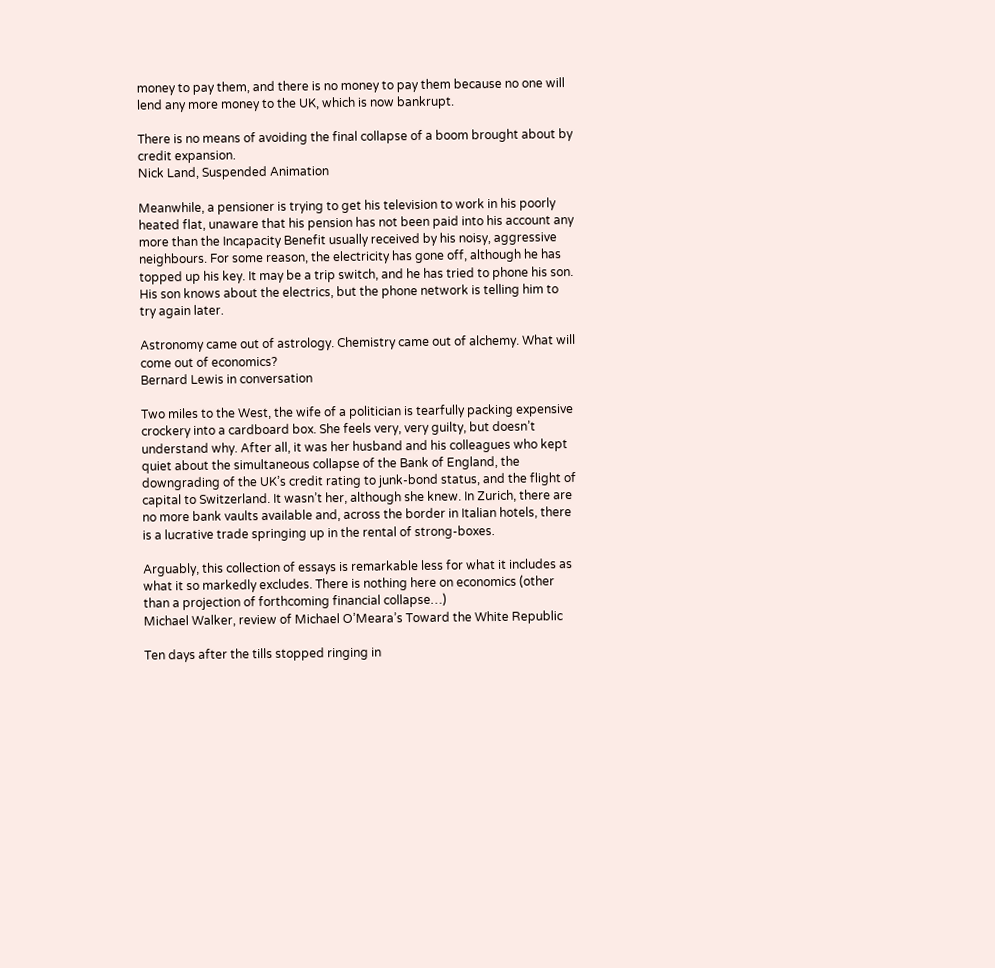money to pay them, and there is no money to pay them because no one will lend any more money to the UK, which is now bankrupt.

There is no means of avoiding the final collapse of a boom brought about by credit expansion.
Nick Land, Suspended Animation

Meanwhile, a pensioner is trying to get his television to work in his poorly heated flat, unaware that his pension has not been paid into his account any more than the Incapacity Benefit usually received by his noisy, aggressive neighbours. For some reason, the electricity has gone off, although he has topped up his key. It may be a trip switch, and he has tried to phone his son. His son knows about the electrics, but the phone network is telling him to try again later.

Astronomy came out of astrology. Chemistry came out of alchemy. What will come out of economics?
Bernard Lewis in conversation

Two miles to the West, the wife of a politician is tearfully packing expensive crockery into a cardboard box. She feels very, very guilty, but doesn’t understand why. After all, it was her husband and his colleagues who kept quiet about the simultaneous collapse of the Bank of England, the downgrading of the UK’s credit rating to junk-bond status, and the flight of capital to Switzerland. It wasn’t her, although she knew. In Zurich, there are no more bank vaults available and, across the border in Italian hotels, there is a lucrative trade springing up in the rental of strong-boxes.

Arguably, this collection of essays is remarkable less for what it includes as what it so markedly excludes. There is nothing here on economics (other than a projection of forthcoming financial collapse…)
Michael Walker, review of Michael O’Meara’s Toward the White Republic

Ten days after the tills stopped ringing in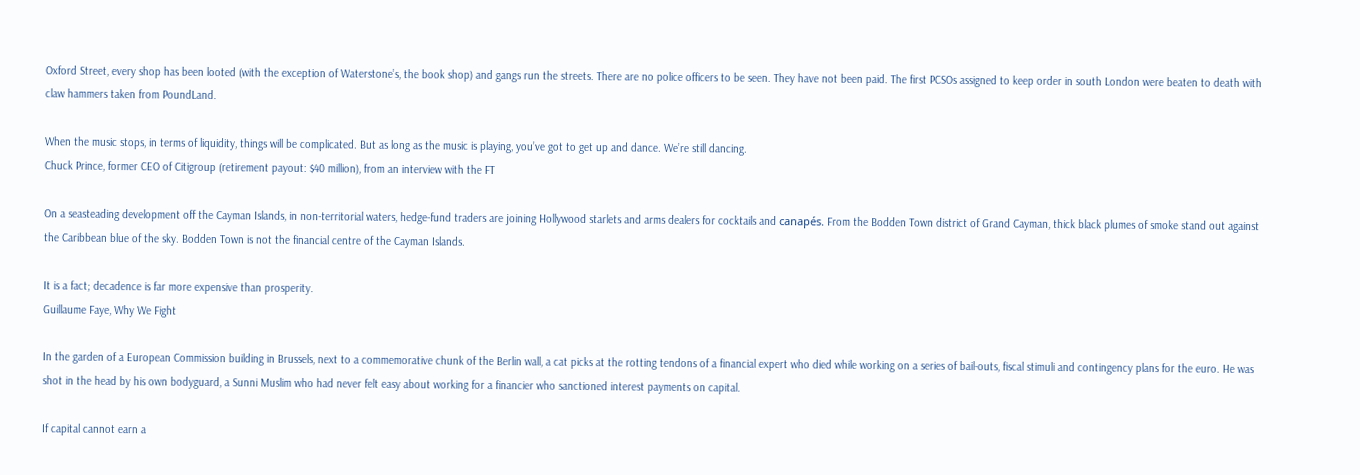Oxford Street, every shop has been looted (with the exception of Waterstone’s, the book shop) and gangs run the streets. There are no police officers to be seen. They have not been paid. The first PCSOs assigned to keep order in south London were beaten to death with claw hammers taken from PoundLand.

When the music stops, in terms of liquidity, things will be complicated. But as long as the music is playing, you’ve got to get up and dance. We’re still dancing.
Chuck Prince, former CEO of Citigroup (retirement payout: $40 million), from an interview with the FT

On a seasteading development off the Cayman Islands, in non-territorial waters, hedge-fund traders are joining Hollywood starlets and arms dealers for cocktails and canapés. From the Bodden Town district of Grand Cayman, thick black plumes of smoke stand out against the Caribbean blue of the sky. Bodden Town is not the financial centre of the Cayman Islands.

It is a fact; decadence is far more expensive than prosperity.
Guillaume Faye, Why We Fight

In the garden of a European Commission building in Brussels, next to a commemorative chunk of the Berlin wall, a cat picks at the rotting tendons of a financial expert who died while working on a series of bail-outs, fiscal stimuli and contingency plans for the euro. He was shot in the head by his own bodyguard, a Sunni Muslim who had never felt easy about working for a financier who sanctioned interest payments on capital.

If capital cannot earn a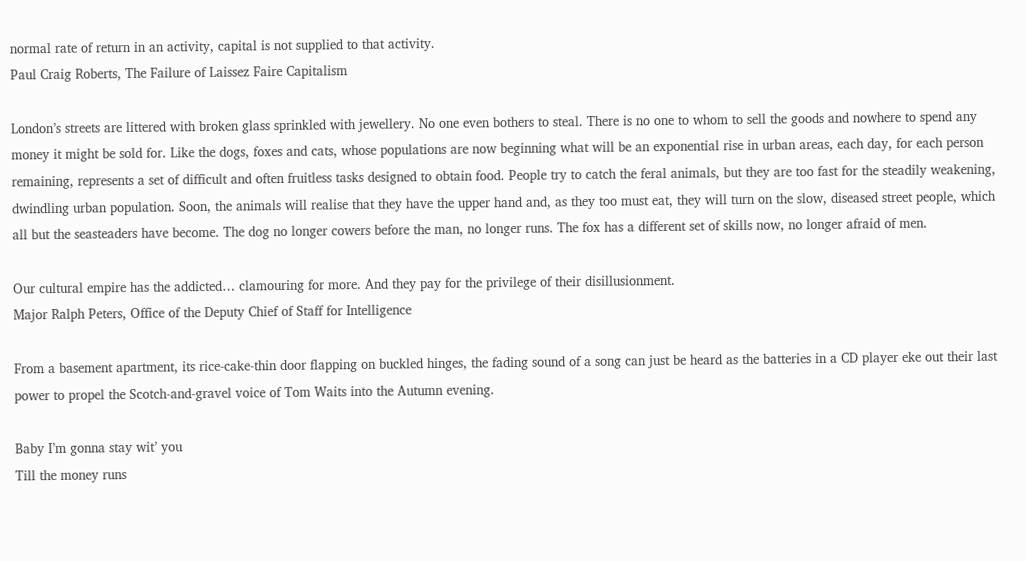normal rate of return in an activity, capital is not supplied to that activity.
Paul Craig Roberts, The Failure of Laissez Faire Capitalism

London’s streets are littered with broken glass sprinkled with jewellery. No one even bothers to steal. There is no one to whom to sell the goods and nowhere to spend any money it might be sold for. Like the dogs, foxes and cats, whose populations are now beginning what will be an exponential rise in urban areas, each day, for each person remaining, represents a set of difficult and often fruitless tasks designed to obtain food. People try to catch the feral animals, but they are too fast for the steadily weakening, dwindling urban population. Soon, the animals will realise that they have the upper hand and, as they too must eat, they will turn on the slow, diseased street people, which all but the seasteaders have become. The dog no longer cowers before the man, no longer runs. The fox has a different set of skills now, no longer afraid of men.

Our cultural empire has the addicted… clamouring for more. And they pay for the privilege of their disillusionment.
Major Ralph Peters, Office of the Deputy Chief of Staff for Intelligence

From a basement apartment, its rice-cake-thin door flapping on buckled hinges, the fading sound of a song can just be heard as the batteries in a CD player eke out their last power to propel the Scotch-and-gravel voice of Tom Waits into the Autumn evening.

Baby I’m gonna stay wit’ you
Till the money runs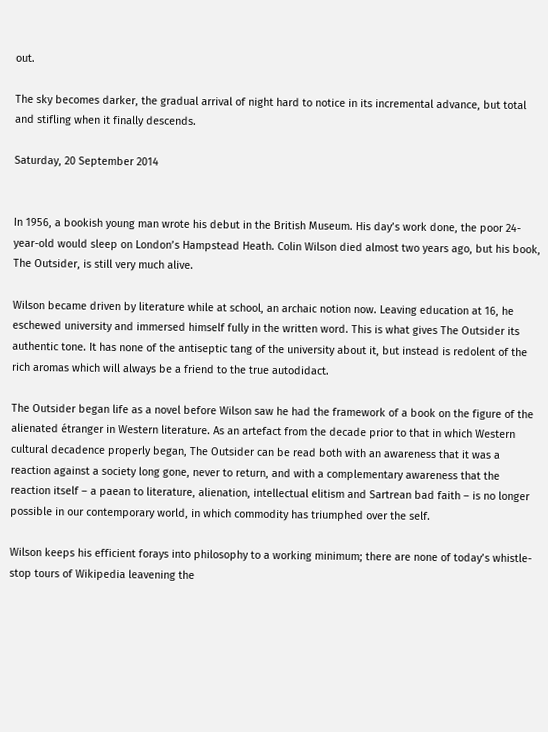out.

The sky becomes darker, the gradual arrival of night hard to notice in its incremental advance, but total and stifling when it finally descends.

Saturday, 20 September 2014


In 1956, a bookish young man wrote his debut in the British Museum. His day’s work done, the poor 24-year-old would sleep on London’s Hampstead Heath. Colin Wilson died almost two years ago, but his book, The Outsider, is still very much alive.

Wilson became driven by literature while at school, an archaic notion now. Leaving education at 16, he eschewed university and immersed himself fully in the written word. This is what gives The Outsider its authentic tone. It has none of the antiseptic tang of the university about it, but instead is redolent of the rich aromas which will always be a friend to the true autodidact.

The Outsider began life as a novel before Wilson saw he had the framework of a book on the figure of the alienated étranger in Western literature. As an artefact from the decade prior to that in which Western cultural decadence properly began, The Outsider can be read both with an awareness that it was a reaction against a society long gone, never to return, and with a complementary awareness that the reaction itself – a paean to literature, alienation, intellectual elitism and Sartrean bad faith – is no longer possible in our contemporary world, in which commodity has triumphed over the self.

Wilson keeps his efficient forays into philosophy to a working minimum; there are none of today’s whistle-stop tours of Wikipedia leavening the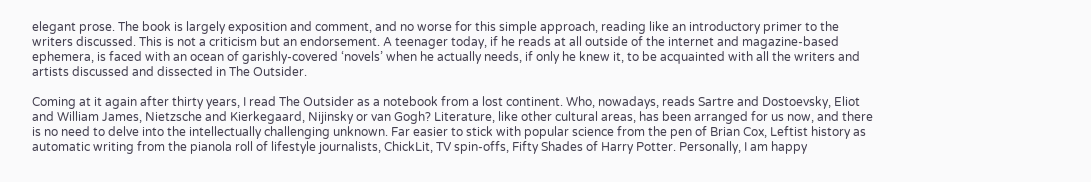elegant prose. The book is largely exposition and comment, and no worse for this simple approach, reading like an introductory primer to the writers discussed. This is not a criticism but an endorsement. A teenager today, if he reads at all outside of the internet and magazine-based ephemera, is faced with an ocean of garishly-covered ‘novels’ when he actually needs, if only he knew it, to be acquainted with all the writers and artists discussed and dissected in The Outsider.

Coming at it again after thirty years, I read The Outsider as a notebook from a lost continent. Who, nowadays, reads Sartre and Dostoevsky, Eliot and William James, Nietzsche and Kierkegaard, Nijinsky or van Gogh? Literature, like other cultural areas, has been arranged for us now, and there is no need to delve into the intellectually challenging unknown. Far easier to stick with popular science from the pen of Brian Cox, Leftist history as automatic writing from the pianola roll of lifestyle journalists, ChickLit, TV spin-offs, Fifty Shades of Harry Potter. Personally, I am happy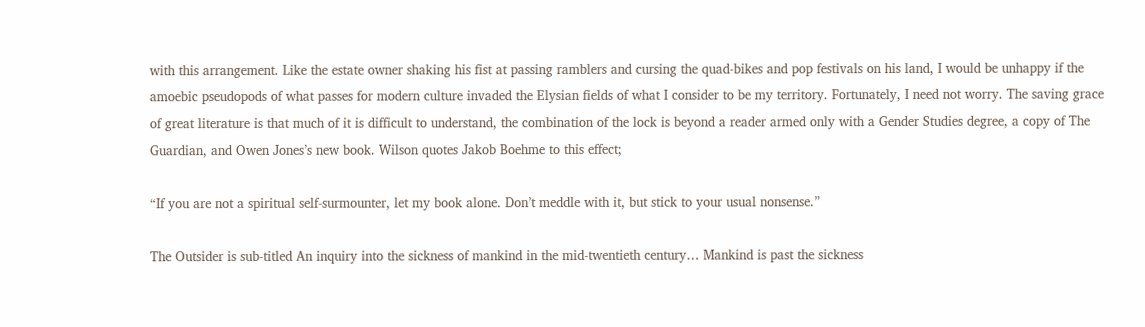with this arrangement. Like the estate owner shaking his fist at passing ramblers and cursing the quad-bikes and pop festivals on his land, I would be unhappy if the amoebic pseudopods of what passes for modern culture invaded the Elysian fields of what I consider to be my territory. Fortunately, I need not worry. The saving grace of great literature is that much of it is difficult to understand, the combination of the lock is beyond a reader armed only with a Gender Studies degree, a copy of The Guardian, and Owen Jones’s new book. Wilson quotes Jakob Boehme to this effect;

“If you are not a spiritual self-surmounter, let my book alone. Don’t meddle with it, but stick to your usual nonsense.”

The Outsider is sub-titled An inquiry into the sickness of mankind in the mid-twentieth century… Mankind is past the sickness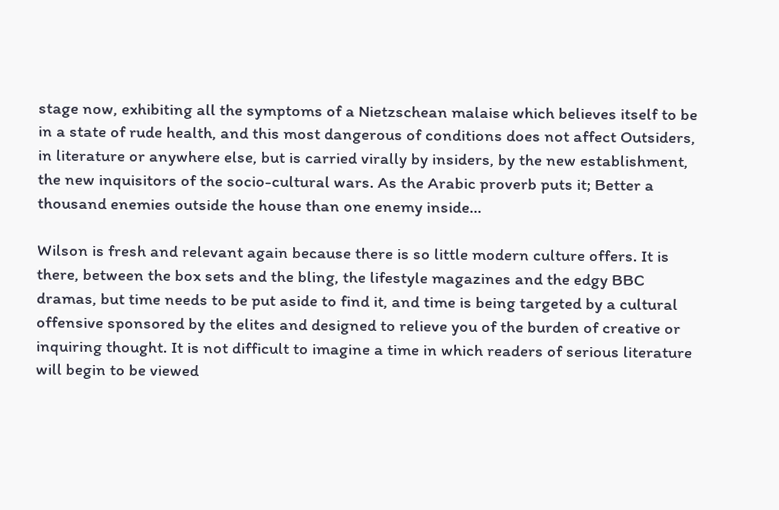stage now, exhibiting all the symptoms of a Nietzschean malaise which believes itself to be in a state of rude health, and this most dangerous of conditions does not affect Outsiders, in literature or anywhere else, but is carried virally by insiders, by the new establishment, the new inquisitors of the socio-cultural wars. As the Arabic proverb puts it; Better a thousand enemies outside the house than one enemy inside…

Wilson is fresh and relevant again because there is so little modern culture offers. It is there, between the box sets and the bling, the lifestyle magazines and the edgy BBC dramas, but time needs to be put aside to find it, and time is being targeted by a cultural offensive sponsored by the elites and designed to relieve you of the burden of creative or inquiring thought. It is not difficult to imagine a time in which readers of serious literature will begin to be viewed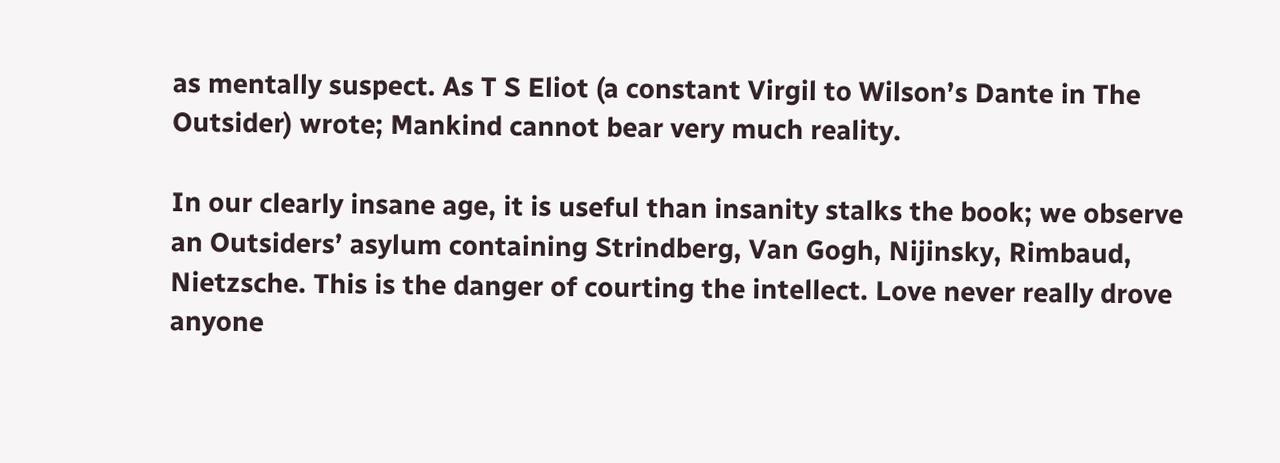as mentally suspect. As T S Eliot (a constant Virgil to Wilson’s Dante in The Outsider) wrote; Mankind cannot bear very much reality.

In our clearly insane age, it is useful than insanity stalks the book; we observe an Outsiders’ asylum containing Strindberg, Van Gogh, Nijinsky, Rimbaud, Nietzsche. This is the danger of courting the intellect. Love never really drove anyone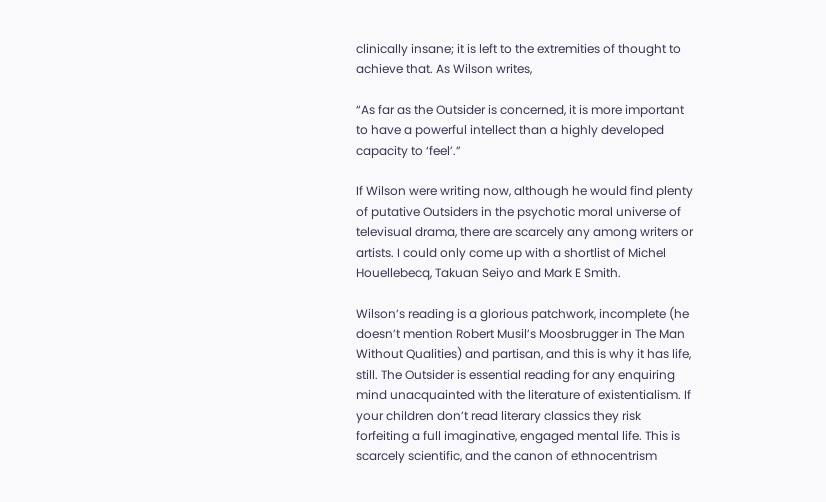clinically insane; it is left to the extremities of thought to achieve that. As Wilson writes,

“As far as the Outsider is concerned, it is more important to have a powerful intellect than a highly developed capacity to ‘feel’.”

If Wilson were writing now, although he would find plenty of putative Outsiders in the psychotic moral universe of televisual drama, there are scarcely any among writers or artists. I could only come up with a shortlist of Michel Houellebecq, Takuan Seiyo and Mark E Smith.

Wilson’s reading is a glorious patchwork, incomplete (he doesn’t mention Robert Musil’s Moosbrugger in The Man Without Qualities) and partisan, and this is why it has life, still. The Outsider is essential reading for any enquiring mind unacquainted with the literature of existentialism. If your children don’t read literary classics they risk forfeiting a full imaginative, engaged mental life. This is scarcely scientific, and the canon of ethnocentrism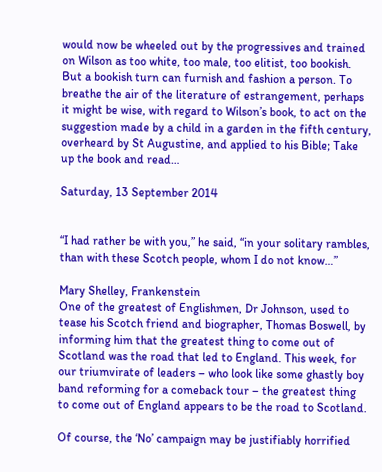would now be wheeled out by the progressives and trained on Wilson as too white, too male, too elitist, too bookish. But a bookish turn can furnish and fashion a person. To breathe the air of the literature of estrangement, perhaps it might be wise, with regard to Wilson’s book, to act on the suggestion made by a child in a garden in the fifth century, overheard by St Augustine, and applied to his Bible; Take up the book and read…

Saturday, 13 September 2014


“I had rather be with you,” he said, “in your solitary rambles, than with these Scotch people, whom I do not know…”

Mary Shelley, Frankenstein
One of the greatest of Englishmen, Dr Johnson, used to tease his Scotch friend and biographer, Thomas Boswell, by informing him that the greatest thing to come out of Scotland was the road that led to England. This week, for our triumvirate of leaders – who look like some ghastly boy band reforming for a comeback tour – the greatest thing to come out of England appears to be the road to Scotland.

Of course, the ‘No’ campaign may be justifiably horrified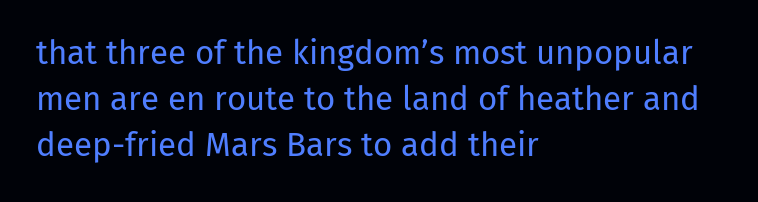that three of the kingdom’s most unpopular men are en route to the land of heather and deep-fried Mars Bars to add their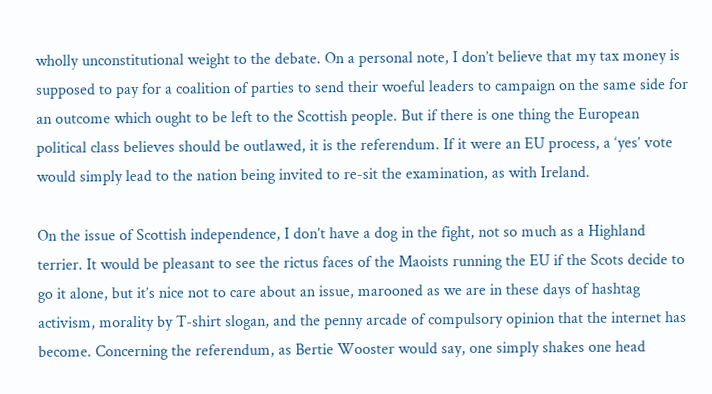wholly unconstitutional weight to the debate. On a personal note, I don’t believe that my tax money is supposed to pay for a coalition of parties to send their woeful leaders to campaign on the same side for an outcome which ought to be left to the Scottish people. But if there is one thing the European political class believes should be outlawed, it is the referendum. If it were an EU process, a ‘yes’ vote would simply lead to the nation being invited to re-sit the examination, as with Ireland.

On the issue of Scottish independence, I don’t have a dog in the fight, not so much as a Highland terrier. It would be pleasant to see the rictus faces of the Maoists running the EU if the Scots decide to go it alone, but it’s nice not to care about an issue, marooned as we are in these days of hashtag activism, morality by T-shirt slogan, and the penny arcade of compulsory opinion that the internet has become. Concerning the referendum, as Bertie Wooster would say, one simply shakes one head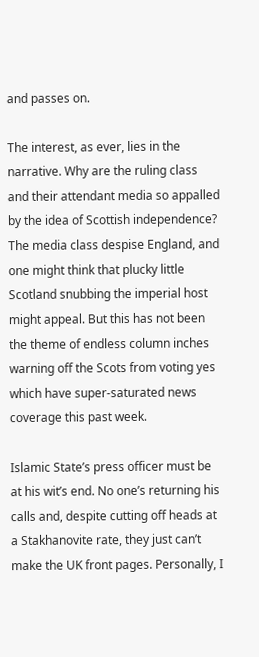and passes on.

The interest, as ever, lies in the narrative. Why are the ruling class and their attendant media so appalled by the idea of Scottish independence? The media class despise England, and one might think that plucky little Scotland snubbing the imperial host might appeal. But this has not been the theme of endless column inches warning off the Scots from voting yes which have super-saturated news coverage this past week.

Islamic State’s press officer must be at his wit’s end. No one’s returning his calls and, despite cutting off heads at a Stakhanovite rate, they just can’t make the UK front pages. Personally, I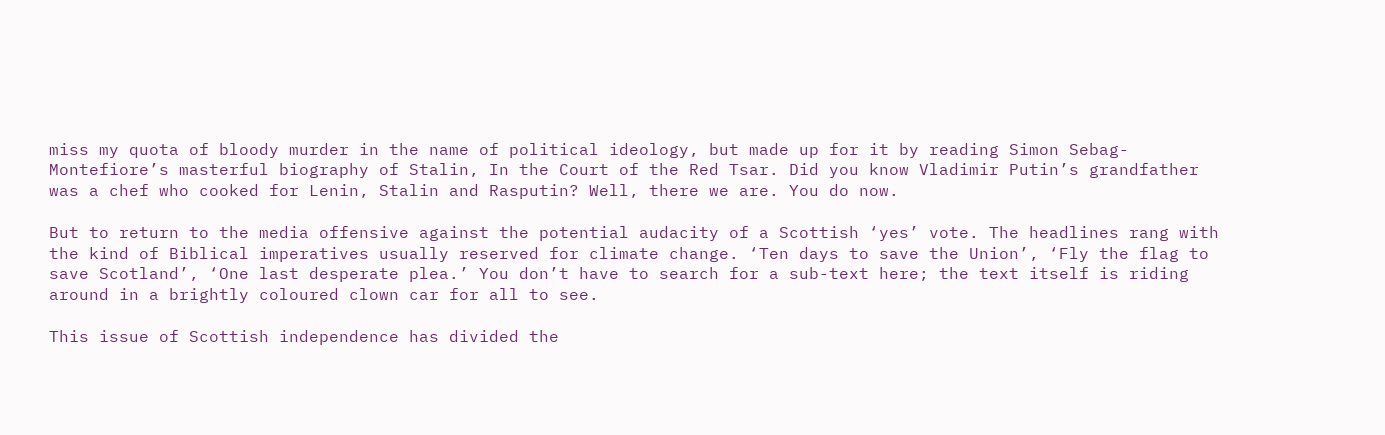miss my quota of bloody murder in the name of political ideology, but made up for it by reading Simon Sebag-Montefiore’s masterful biography of Stalin, In the Court of the Red Tsar. Did you know Vladimir Putin’s grandfather was a chef who cooked for Lenin, Stalin and Rasputin? Well, there we are. You do now.

But to return to the media offensive against the potential audacity of a Scottish ‘yes’ vote. The headlines rang with the kind of Biblical imperatives usually reserved for climate change. ‘Ten days to save the Union’, ‘Fly the flag to save Scotland’, ‘One last desperate plea.’ You don’t have to search for a sub-text here; the text itself is riding around in a brightly coloured clown car for all to see.

This issue of Scottish independence has divided the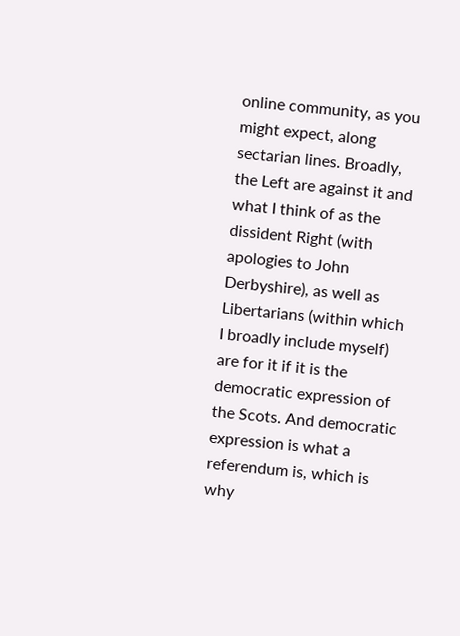online community, as you might expect, along sectarian lines. Broadly, the Left are against it and what I think of as the dissident Right (with apologies to John Derbyshire), as well as Libertarians (within which I broadly include myself) are for it if it is the democratic expression of the Scots. And democratic expression is what a referendum is, which is why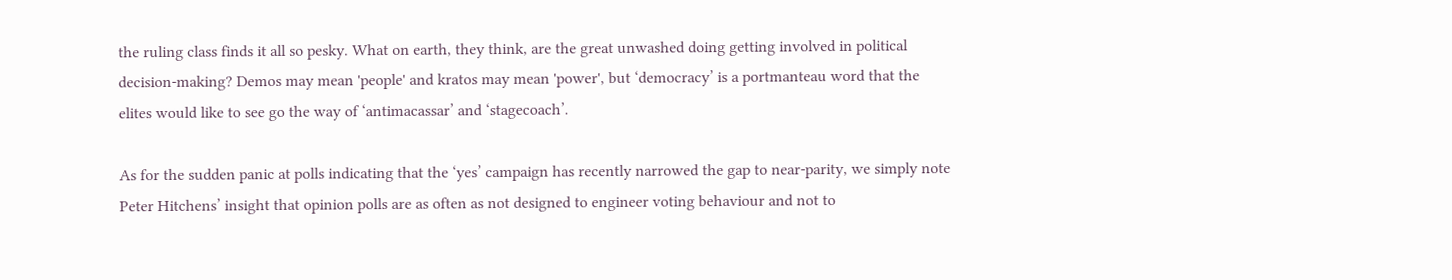the ruling class finds it all so pesky. What on earth, they think, are the great unwashed doing getting involved in political decision-making? Demos may mean 'people' and kratos may mean 'power', but ‘democracy’ is a portmanteau word that the elites would like to see go the way of ‘antimacassar’ and ‘stagecoach’.

As for the sudden panic at polls indicating that the ‘yes’ campaign has recently narrowed the gap to near-parity, we simply note Peter Hitchens’ insight that opinion polls are as often as not designed to engineer voting behaviour and not to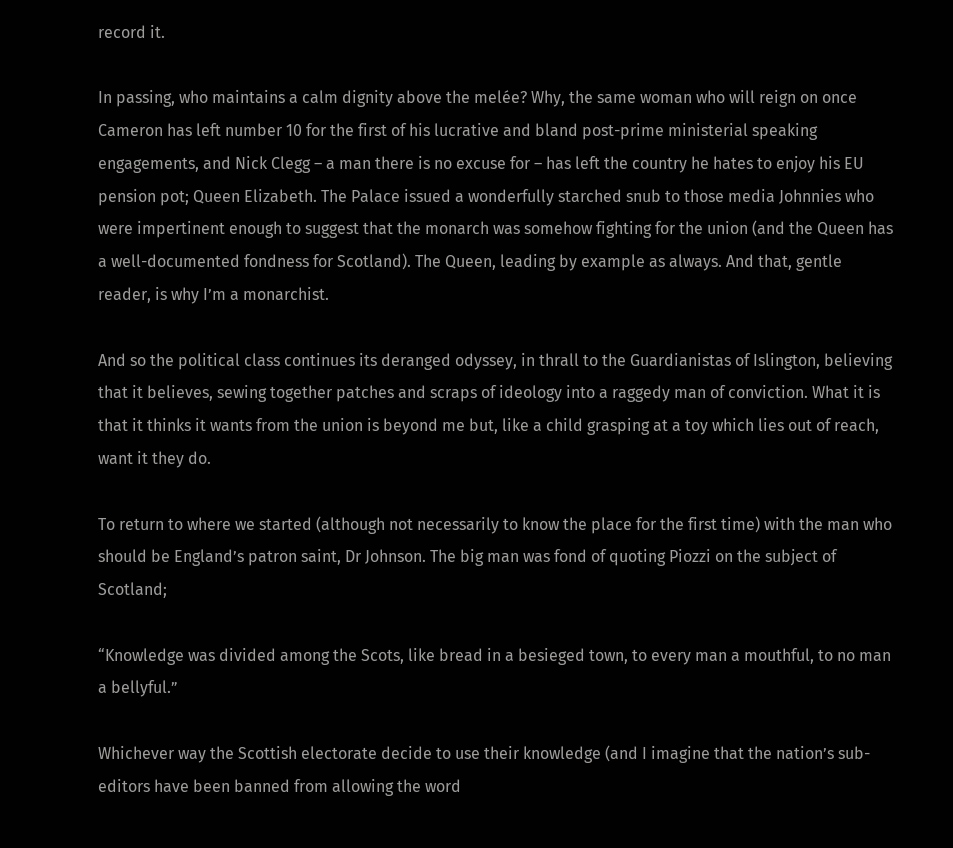record it.

In passing, who maintains a calm dignity above the melée? Why, the same woman who will reign on once Cameron has left number 10 for the first of his lucrative and bland post-prime ministerial speaking engagements, and Nick Clegg – a man there is no excuse for – has left the country he hates to enjoy his EU pension pot; Queen Elizabeth. The Palace issued a wonderfully starched snub to those media Johnnies who were impertinent enough to suggest that the monarch was somehow fighting for the union (and the Queen has a well-documented fondness for Scotland). The Queen, leading by example as always. And that, gentle reader, is why I’m a monarchist.

And so the political class continues its deranged odyssey, in thrall to the Guardianistas of Islington, believing that it believes, sewing together patches and scraps of ideology into a raggedy man of conviction. What it is that it thinks it wants from the union is beyond me but, like a child grasping at a toy which lies out of reach, want it they do.

To return to where we started (although not necessarily to know the place for the first time) with the man who should be England’s patron saint, Dr Johnson. The big man was fond of quoting Piozzi on the subject of Scotland;

“Knowledge was divided among the Scots, like bread in a besieged town, to every man a mouthful, to no man a bellyful.”

Whichever way the Scottish electorate decide to use their knowledge (and I imagine that the nation’s sub-editors have been banned from allowing the word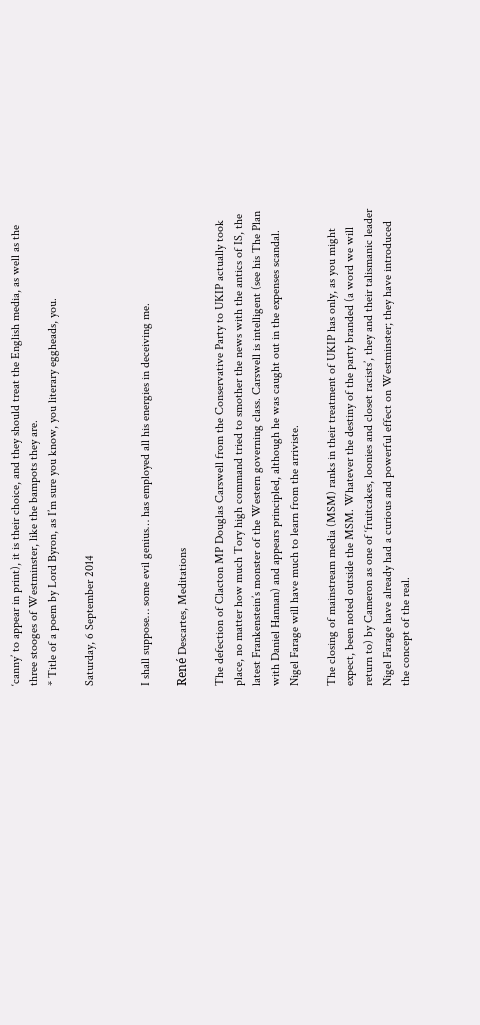‘canny’ to appear in print), it is their choice, and they should treat the English media, as well as the three stooges of Westminster, like the bampots they are.
* Title of a poem by Lord Byron, as I’m sure you know, you literary eggheads, you.

Saturday, 6 September 2014


I shall suppose… some evil genius… has employed all his energies in deceiving me.

René Descartes, Meditations

The defection of Clacton MP Douglas Carswell from the Conservative Party to UKIP actually took place, no matter how much Tory high command tried to smother the news with the antics of IS, the latest Frankenstein’s monster of the Western governing class. Carswell is intelligent (see his The Plan with Daniel Hannan) and appears principled, although he was caught out in the expenses scandal. Nigel Farage will have much to learn from the arriviste.

The closing of mainstream media (MSM) ranks in their treatment of UKIP has only, as you might expect, been noted outside the MSM. Whatever the destiny of the party branded (a word we will return to) by Cameron as one of ‘fruitcakes, loonies and closet racists’, they and their talismanic leader Nigel Farage have already had a curious and powerful effect on Westminster; they have introduced the concept of the real.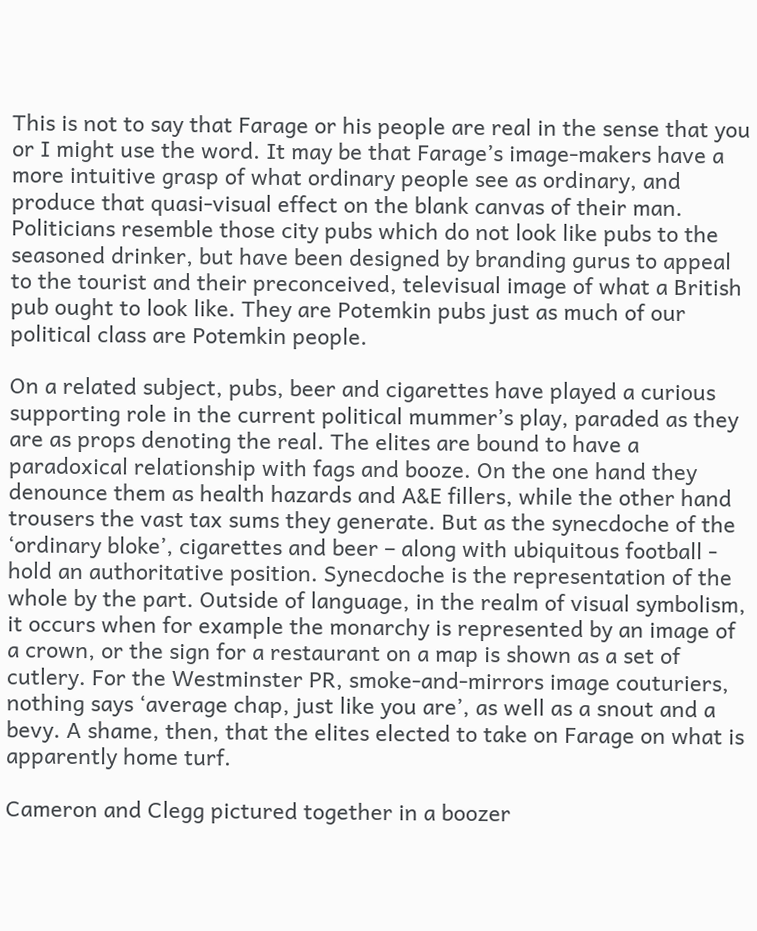This is not to say that Farage or his people are real in the sense that you or I might use the word. It may be that Farage’s image-makers have a more intuitive grasp of what ordinary people see as ordinary, and produce that quasi-visual effect on the blank canvas of their man. Politicians resemble those city pubs which do not look like pubs to the seasoned drinker, but have been designed by branding gurus to appeal to the tourist and their preconceived, televisual image of what a British pub ought to look like. They are Potemkin pubs just as much of our political class are Potemkin people.

On a related subject, pubs, beer and cigarettes have played a curious supporting role in the current political mummer’s play, paraded as they are as props denoting the real. The elites are bound to have a paradoxical relationship with fags and booze. On the one hand they denounce them as health hazards and A&E fillers, while the other hand trousers the vast tax sums they generate. But as the synecdoche of the ‘ordinary bloke’, cigarettes and beer – along with ubiquitous football - hold an authoritative position. Synecdoche is the representation of the whole by the part. Outside of language, in the realm of visual symbolism, it occurs when for example the monarchy is represented by an image of a crown, or the sign for a restaurant on a map is shown as a set of cutlery. For the Westminster PR, smoke-and-mirrors image couturiers, nothing says ‘average chap, just like you are’, as well as a snout and a bevy. A shame, then, that the elites elected to take on Farage on what is apparently home turf.

Cameron and Clegg pictured together in a boozer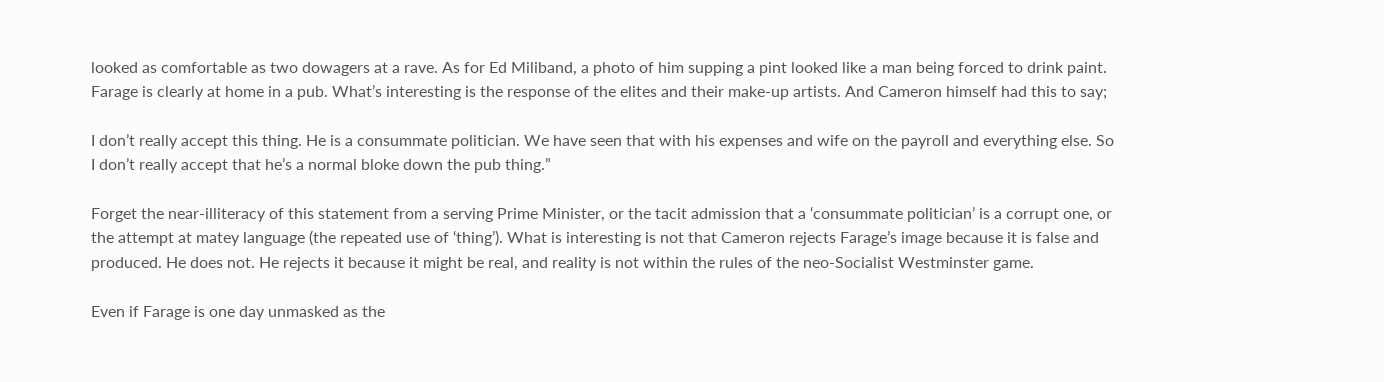looked as comfortable as two dowagers at a rave. As for Ed Miliband, a photo of him supping a pint looked like a man being forced to drink paint. Farage is clearly at home in a pub. What’s interesting is the response of the elites and their make-up artists. And Cameron himself had this to say;

I don’t really accept this thing. He is a consummate politician. We have seen that with his expenses and wife on the payroll and everything else. So I don’t really accept that he’s a normal bloke down the pub thing.”

Forget the near-illiteracy of this statement from a serving Prime Minister, or the tacit admission that a ‘consummate politician’ is a corrupt one, or the attempt at matey language (the repeated use of ‘thing’). What is interesting is not that Cameron rejects Farage’s image because it is false and produced. He does not. He rejects it because it might be real, and reality is not within the rules of the neo-Socialist Westminster game.

Even if Farage is one day unmasked as the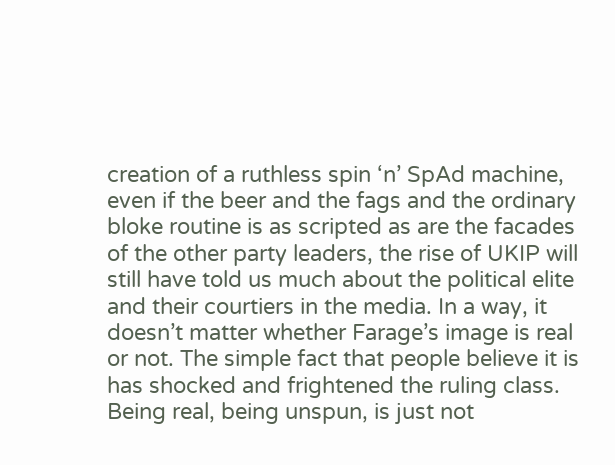creation of a ruthless spin ‘n’ SpAd machine, even if the beer and the fags and the ordinary bloke routine is as scripted as are the facades of the other party leaders, the rise of UKIP will still have told us much about the political elite and their courtiers in the media. In a way, it doesn’t matter whether Farage’s image is real or not. The simple fact that people believe it is has shocked and frightened the ruling class. Being real, being unspun, is just not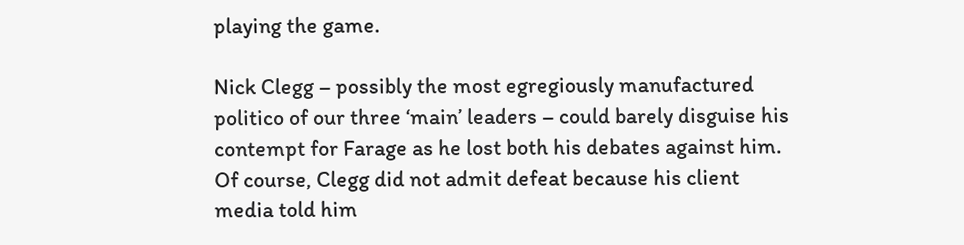playing the game.

Nick Clegg – possibly the most egregiously manufactured politico of our three ‘main’ leaders – could barely disguise his contempt for Farage as he lost both his debates against him. Of course, Clegg did not admit defeat because his client media told him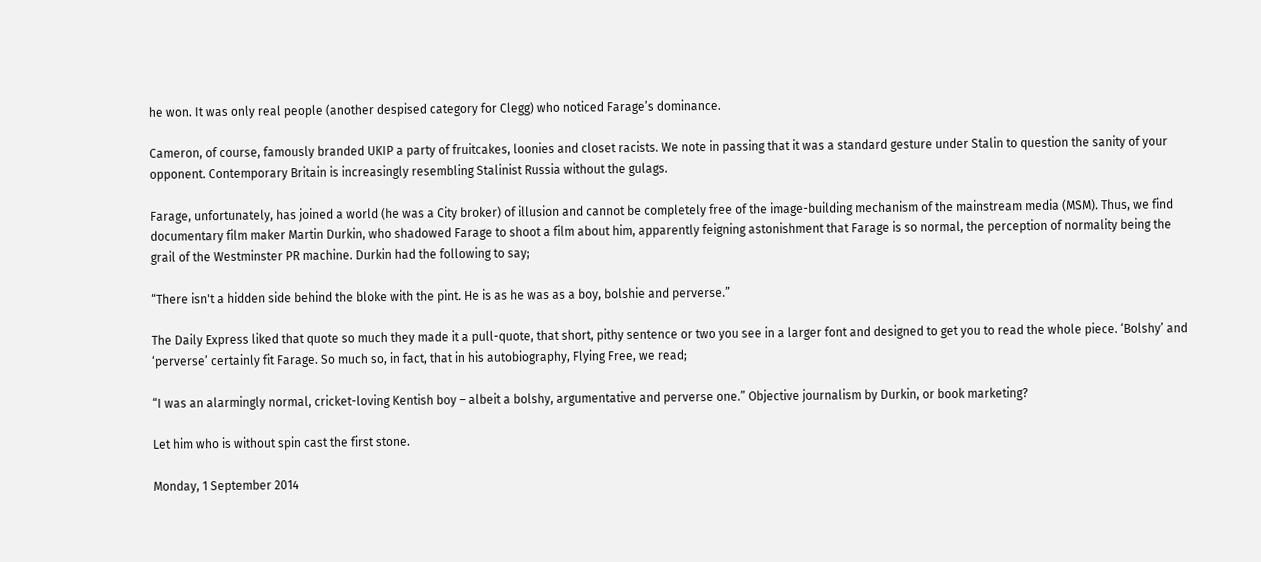he won. It was only real people (another despised category for Clegg) who noticed Farage’s dominance.

Cameron, of course, famously branded UKIP a party of fruitcakes, loonies and closet racists. We note in passing that it was a standard gesture under Stalin to question the sanity of your opponent. Contemporary Britain is increasingly resembling Stalinist Russia without the gulags.

Farage, unfortunately, has joined a world (he was a City broker) of illusion and cannot be completely free of the image-building mechanism of the mainstream media (MSM). Thus, we find documentary film maker Martin Durkin, who shadowed Farage to shoot a film about him, apparently feigning astonishment that Farage is so normal, the perception of normality being the grail of the Westminster PR machine. Durkin had the following to say;

“There isn't a hidden side behind the bloke with the pint. He is as he was as a boy, bolshie and perverse.”

The Daily Express liked that quote so much they made it a pull-quote, that short, pithy sentence or two you see in a larger font and designed to get you to read the whole piece. ‘Bolshy’ and ‘perverse’ certainly fit Farage. So much so, in fact, that in his autobiography, Flying Free, we read;

“I was an alarmingly normal, cricket-loving Kentish boy – albeit a bolshy, argumentative and perverse one.” Objective journalism by Durkin, or book marketing?

Let him who is without spin cast the first stone.

Monday, 1 September 2014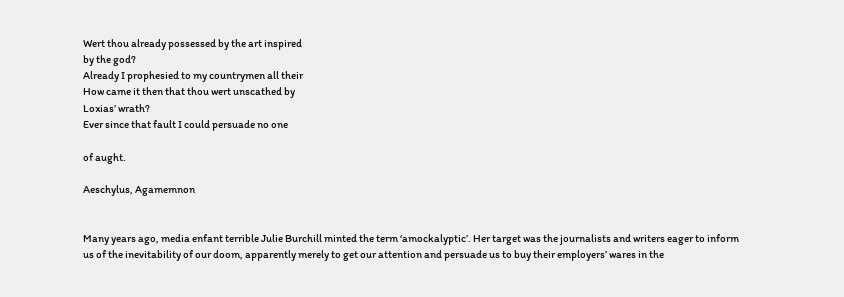Wert thou already possessed by the art inspired
by the god?
Already I prophesied to my countrymen all their
How came it then that thou wert unscathed by
Loxias’ wrath?
Ever since that fault I could persuade no one

of aught.

Aeschylus, Agamemnon


Many years ago, media enfant terrible Julie Burchill minted the term ‘amockalyptic’. Her target was the journalists and writers eager to inform us of the inevitability of our doom, apparently merely to get our attention and persuade us to buy their employers’ wares in the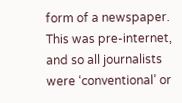form of a newspaper. This was pre-internet, and so all journalists were ‘conventional’ or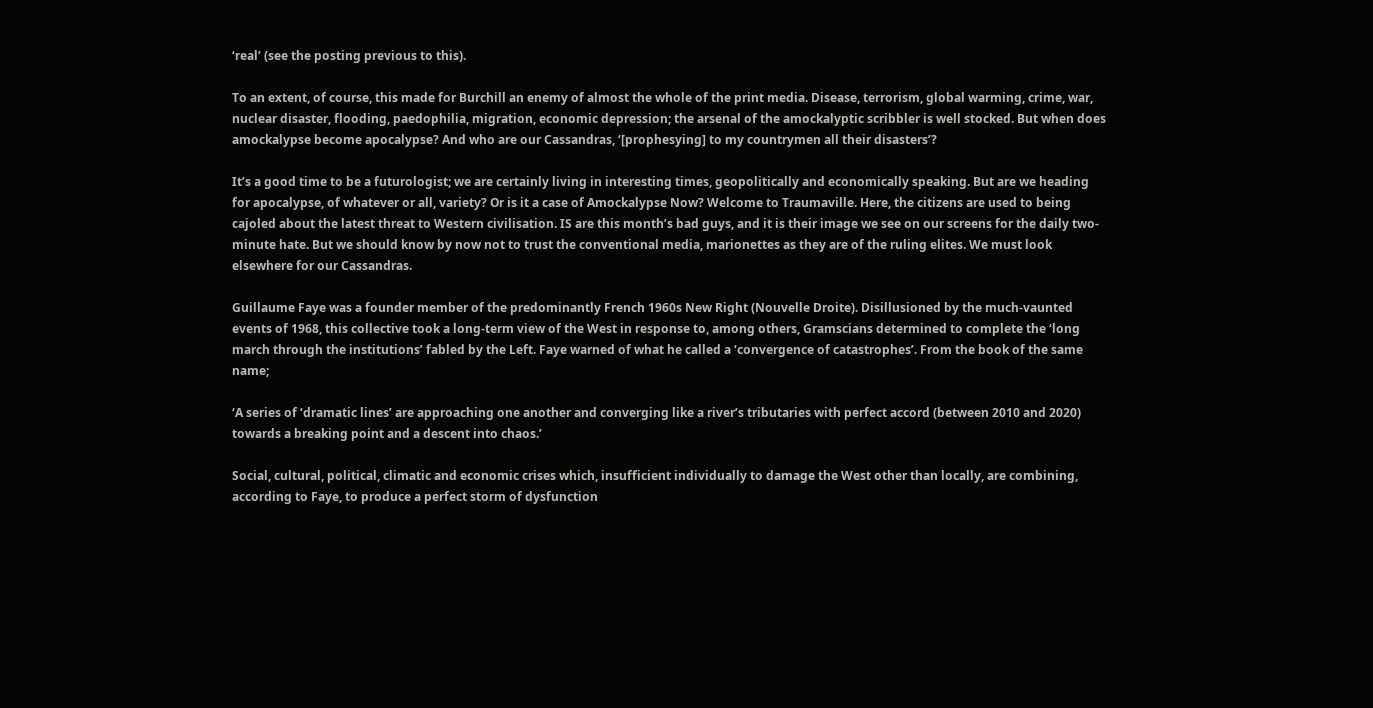‘real’ (see the posting previous to this).

To an extent, of course, this made for Burchill an enemy of almost the whole of the print media. Disease, terrorism, global warming, crime, war, nuclear disaster, flooding, paedophilia, migration, economic depression; the arsenal of the amockalyptic scribbler is well stocked. But when does amockalypse become apocalypse? And who are our Cassandras, ‘[prophesying] to my countrymen all their disasters’?

It’s a good time to be a futurologist; we are certainly living in interesting times, geopolitically and economically speaking. But are we heading for apocalypse, of whatever or all, variety? Or is it a case of Amockalypse Now? Welcome to Traumaville. Here, the citizens are used to being cajoled about the latest threat to Western civilisation. IS are this month’s bad guys, and it is their image we see on our screens for the daily two-minute hate. But we should know by now not to trust the conventional media, marionettes as they are of the ruling elites. We must look elsewhere for our Cassandras.

Guillaume Faye was a founder member of the predominantly French 1960s New Right (Nouvelle Droite). Disillusioned by the much-vaunted events of 1968, this collective took a long-term view of the West in response to, among others, Gramscians determined to complete the ‘long march through the institutions’ fabled by the Left. Faye warned of what he called a ‘convergence of catastrophes’. From the book of the same name;

‘A series of ‘dramatic lines’ are approaching one another and converging like a river’s tributaries with perfect accord (between 2010 and 2020) towards a breaking point and a descent into chaos.’

Social, cultural, political, climatic and economic crises which, insufficient individually to damage the West other than locally, are combining, according to Faye, to produce a perfect storm of dysfunction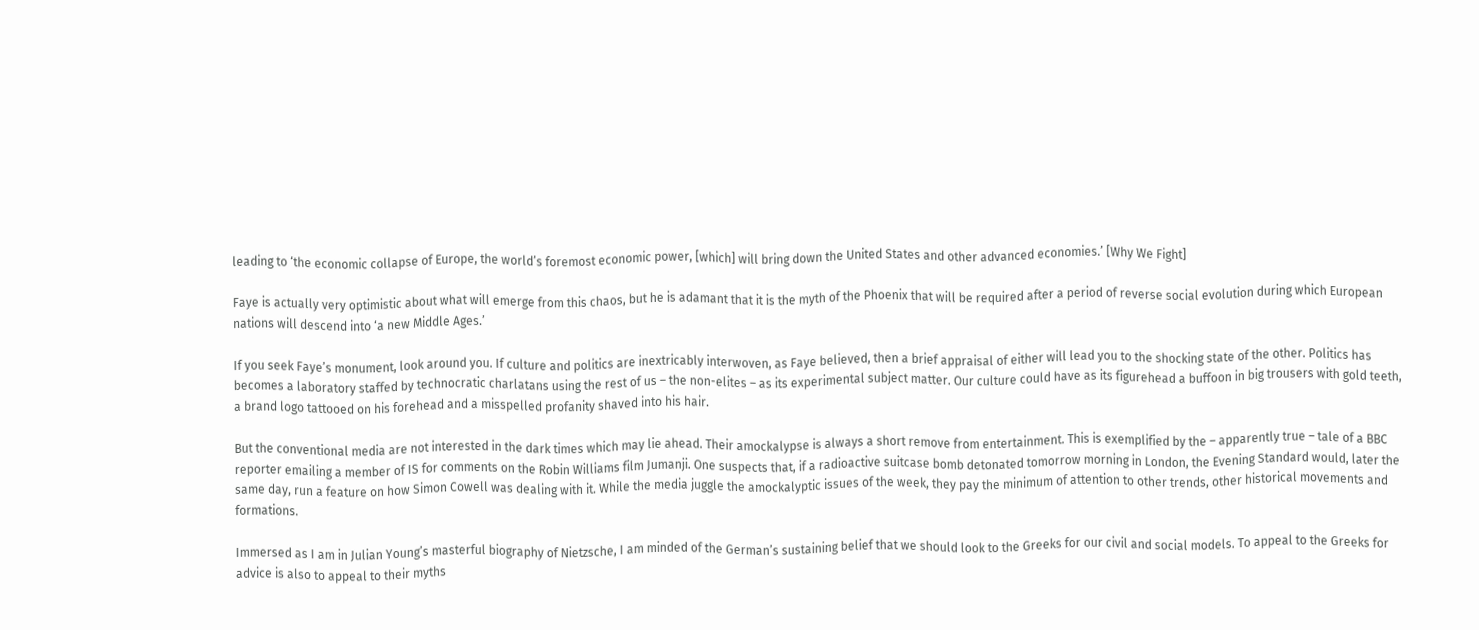leading to ‘the economic collapse of Europe, the world’s foremost economic power, [which] will bring down the United States and other advanced economies.’ [Why We Fight]

Faye is actually very optimistic about what will emerge from this chaos, but he is adamant that it is the myth of the Phoenix that will be required after a period of reverse social evolution during which European nations will descend into ‘a new Middle Ages.’

If you seek Faye’s monument, look around you. If culture and politics are inextricably interwoven, as Faye believed, then a brief appraisal of either will lead you to the shocking state of the other. Politics has becomes a laboratory staffed by technocratic charlatans using the rest of us – the non-elites – as its experimental subject matter. Our culture could have as its figurehead a buffoon in big trousers with gold teeth, a brand logo tattooed on his forehead and a misspelled profanity shaved into his hair.

But the conventional media are not interested in the dark times which may lie ahead. Their amockalypse is always a short remove from entertainment. This is exemplified by the – apparently true – tale of a BBC reporter emailing a member of IS for comments on the Robin Williams film Jumanji. One suspects that, if a radioactive suitcase bomb detonated tomorrow morning in London, the Evening Standard would, later the same day, run a feature on how Simon Cowell was dealing with it. While the media juggle the amockalyptic issues of the week, they pay the minimum of attention to other trends, other historical movements and formations.

Immersed as I am in Julian Young’s masterful biography of Nietzsche, I am minded of the German’s sustaining belief that we should look to the Greeks for our civil and social models. To appeal to the Greeks for advice is also to appeal to their myths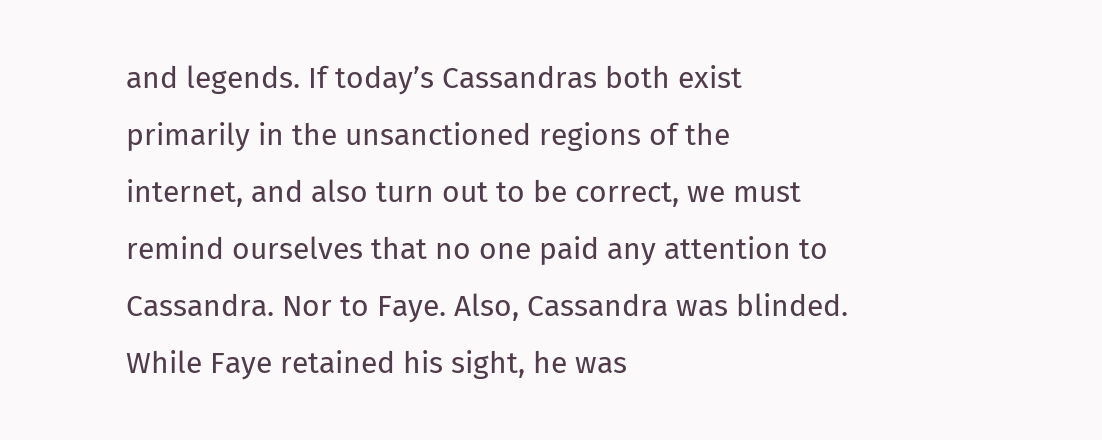and legends. If today’s Cassandras both exist primarily in the unsanctioned regions of the internet, and also turn out to be correct, we must remind ourselves that no one paid any attention to Cassandra. Nor to Faye. Also, Cassandra was blinded. While Faye retained his sight, he was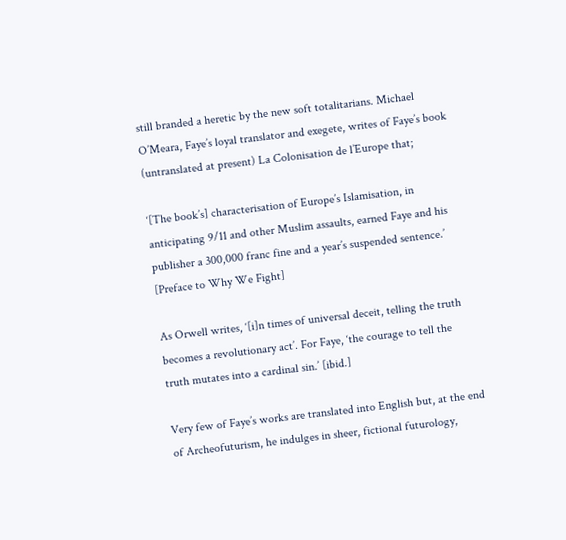still branded a heretic by the new soft totalitarians. Michael O’Meara, Faye’s loyal translator and exegete, writes of Faye’s book (untranslated at present) La Colonisation de l’Europe that;

‘[The book’s] characterisation of Europe’s Islamisation, in anticipating 9/11 and other Muslim assaults, earned Faye and his publisher a 300,000 franc fine and a year’s suspended sentence.’ [Preface to Why We Fight]

As Orwell writes, ‘[i]n times of universal deceit, telling the truth becomes a revolutionary act’. For Faye, ‘the courage to tell the truth mutates into a cardinal sin.’ [ibid.]

Very few of Faye’s works are translated into English but, at the end of Archeofuturism, he indulges in sheer, fictional futurology,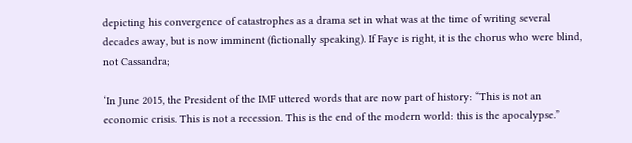depicting his convergence of catastrophes as a drama set in what was at the time of writing several decades away, but is now imminent (fictionally speaking). If Faye is right, it is the chorus who were blind, not Cassandra;

‘In June 2015, the President of the IMF uttered words that are now part of history: “This is not an economic crisis. This is not a recession. This is the end of the modern world: this is the apocalypse.”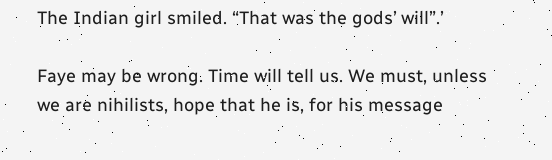The Indian girl smiled. “That was the gods’ will”.’

Faye may be wrong. Time will tell us. We must, unless we are nihilists, hope that he is, for his message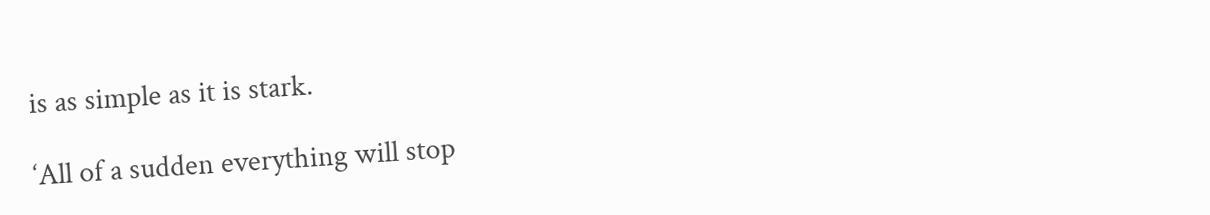is as simple as it is stark.

‘All of a sudden everything will stop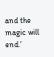and the magic will end.’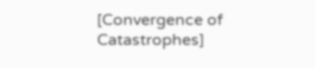[Convergence of Catastrophes]